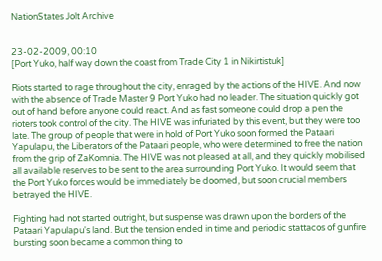NationStates Jolt Archive


23-02-2009, 00:10
[Port Yuko, half way down the coast from Trade City 1 in Nikirtistuk]

Riots started to rage throughout the city, enraged by the actions of the HIVE. And now with the absence of Trade Master 9 Port Yuko had no leader. The situation quickly got out of hand before anyone could react. And as fast someone could drop a pen the rioters took control of the city. The HIVE was infuriated by this event, but they were too late. The group of people that were in hold of Port Yuko soon formed the Pataari Yapulapu, the Liberators of the Pataari people, who were determined to free the nation from the grip of ZaKomnia. The HIVE was not pleased at all, and they quickly mobilised all available reserves to be sent to the area surrounding Port Yuko. It would seem that the Port Yuko forces would be immediately be doomed, but soon crucial members betrayed the HIVE.

Fighting had not started outright, but suspense was drawn upon the borders of the Pataari Yapulapu's land. But the tension ended in time and periodic stattacos of gunfire bursting soon became a common thing to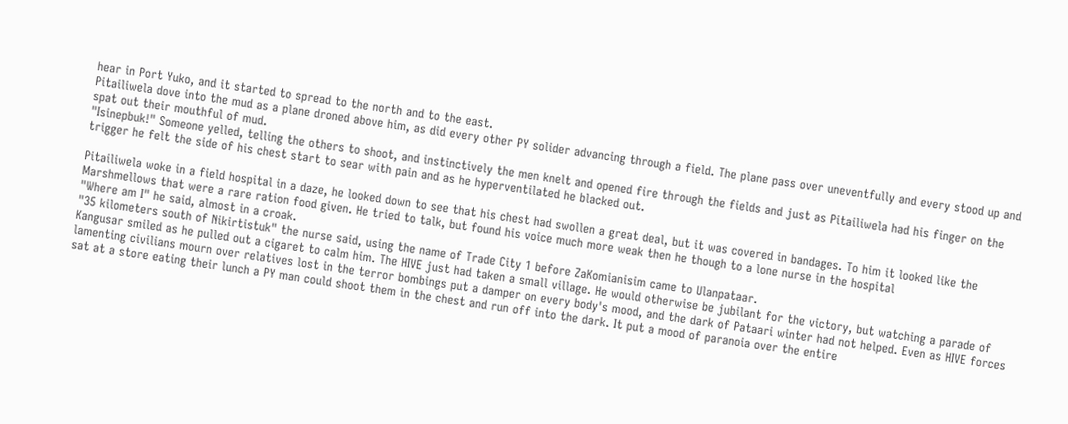hear in Port Yuko, and it started to spread to the north and to the east.
Pitailiwela dove into the mud as a plane droned above him, as did every other PY solider advancing through a field. The plane pass over uneventfully and every stood up and spat out their mouthful of mud.
"Isinepbuk!" Someone yelled, telling the others to shoot, and instinctively the men knelt and opened fire through the fields and just as Pitailiwela had his finger on the trigger he felt the side of his chest start to sear with pain and as he hyperventilated he blacked out.

Pitailiwela woke in a field hospital in a daze, he looked down to see that his chest had swollen a great deal, but it was covered in bandages. To him it looked like the Marshmellows that were a rare ration food given. He tried to talk, but found his voice much more weak then he though to a lone nurse in the hospital
"Where am I" he said, almost in a croak.
"35 kilometers south of Nikirtistuk" the nurse said, using the name of Trade City 1 before ZaKomianisim came to Ulanpataar.
Kangusar smiled as he pulled out a cigaret to calm him. The HIVE just had taken a small village. He would otherwise be jubilant for the victory, but watching a parade of lamenting civilians mourn over relatives lost in the terror bombings put a damper on every body's mood, and the dark of Pataari winter had not helped. Even as HIVE forces sat at a store eating their lunch a PY man could shoot them in the chest and run off into the dark. It put a mood of paranoia over the entire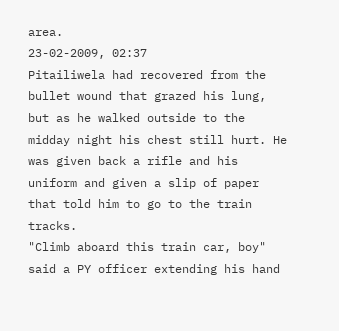area.
23-02-2009, 02:37
Pitailiwela had recovered from the bullet wound that grazed his lung, but as he walked outside to the midday night his chest still hurt. He was given back a rifle and his uniform and given a slip of paper that told him to go to the train tracks.
"Climb aboard this train car, boy" said a PY officer extending his hand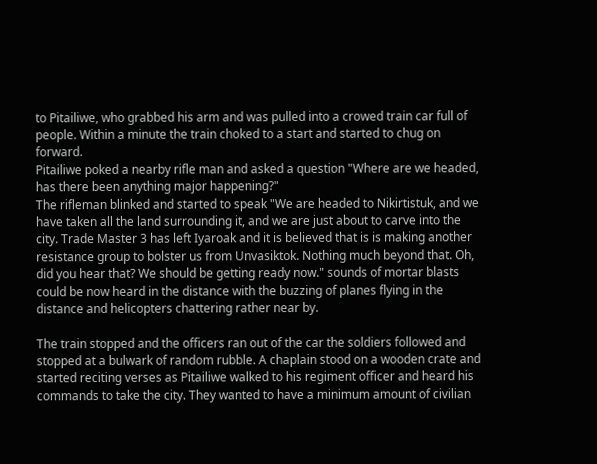to Pitailiwe, who grabbed his arm and was pulled into a crowed train car full of people. Within a minute the train choked to a start and started to chug on forward.
Pitailiwe poked a nearby rifle man and asked a question "Where are we headed, has there been anything major happening?"
The rifleman blinked and started to speak "We are headed to Nikirtistuk, and we have taken all the land surrounding it, and we are just about to carve into the city. Trade Master 3 has left Iyaroak and it is believed that is is making another resistance group to bolster us from Unvasiktok. Nothing much beyond that. Oh, did you hear that? We should be getting ready now." sounds of mortar blasts could be now heard in the distance with the buzzing of planes flying in the distance and helicopters chattering rather near by.

The train stopped and the officers ran out of the car the soldiers followed and stopped at a bulwark of random rubble. A chaplain stood on a wooden crate and started reciting verses as Pitailiwe walked to his regiment officer and heard his commands to take the city. They wanted to have a minimum amount of civilian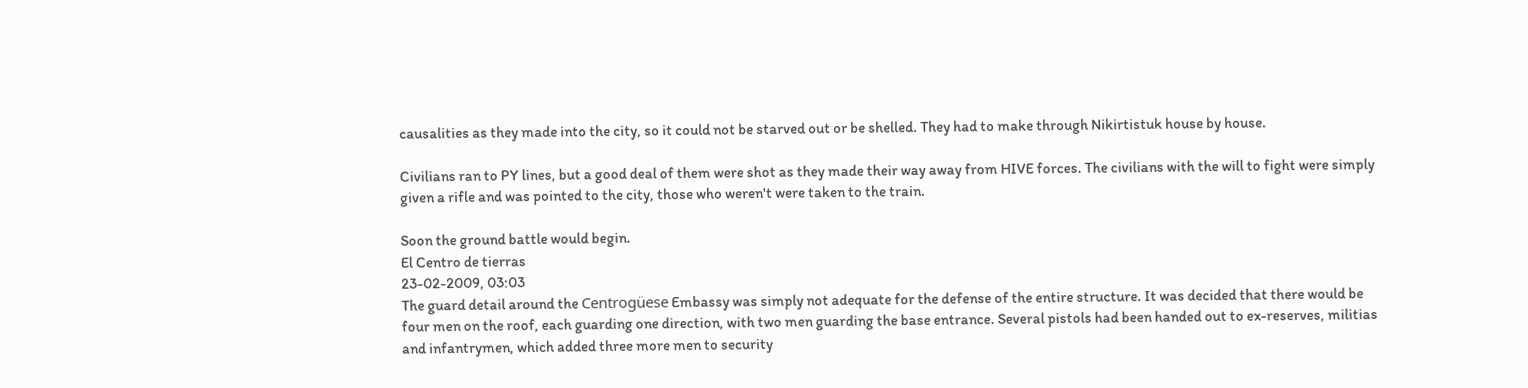causalities as they made into the city, so it could not be starved out or be shelled. They had to make through Nikirtistuk house by house.

Civilians ran to PY lines, but a good deal of them were shot as they made their way away from HIVE forces. The civilians with the will to fight were simply given a rifle and was pointed to the city, those who weren't were taken to the train.

Soon the ground battle would begin.
El Centro de tierras
23-02-2009, 03:03
The guard detail around the Centrogüese Embassy was simply not adequate for the defense of the entire structure. It was decided that there would be four men on the roof, each guarding one direction, with two men guarding the base entrance. Several pistols had been handed out to ex-reserves, militias and infantrymen, which added three more men to security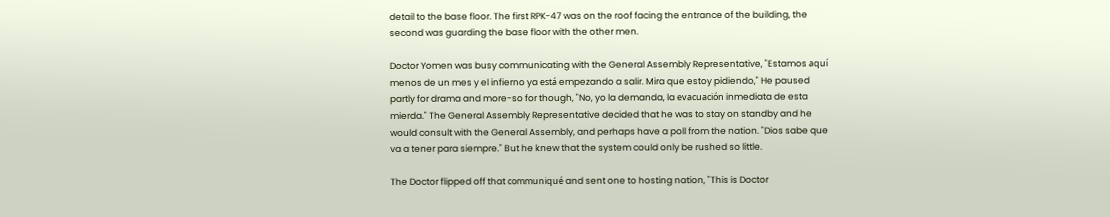detail to the base floor. The first RPK-47 was on the roof facing the entrance of the building, the second was guarding the base floor with the other men.

Doctor Yomen was busy communicating with the General Assembly Representative, "Estamos aquí menos de un mes y el infierno ya está empezando a salir. Mira que estoy pidiendo," He paused partly for drama and more-so for though, "No, yo la demanda, la evacuación inmediata de esta mierda." The General Assembly Representative decided that he was to stay on standby and he would consult with the General Assembly, and perhaps have a poll from the nation. "Dios sabe que va a tener para siempre." But he knew that the system could only be rushed so little.

The Doctor flipped off that communiqué and sent one to hosting nation, "This is Doctor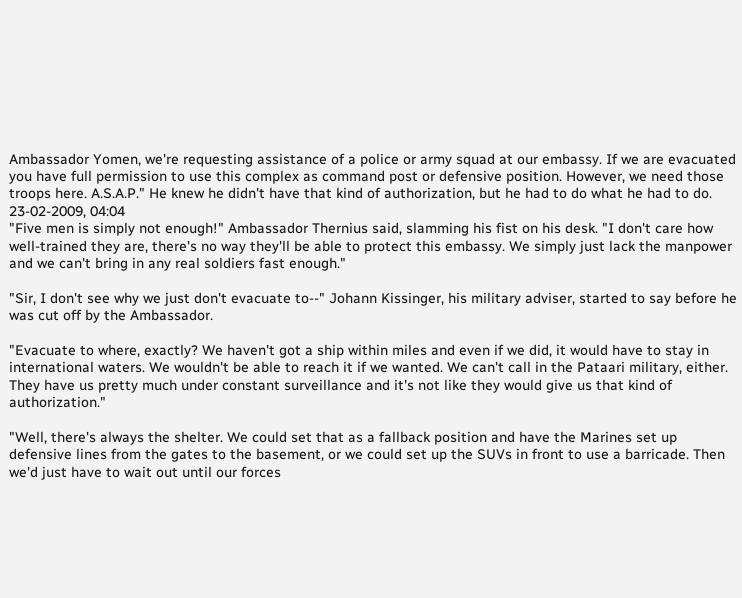Ambassador Yomen, we're requesting assistance of a police or army squad at our embassy. If we are evacuated you have full permission to use this complex as command post or defensive position. However, we need those troops here. A.S.A.P." He knew he didn't have that kind of authorization, but he had to do what he had to do.
23-02-2009, 04:04
"Five men is simply not enough!" Ambassador Thernius said, slamming his fist on his desk. "I don't care how well-trained they are, there's no way they'll be able to protect this embassy. We simply just lack the manpower and we can't bring in any real soldiers fast enough."

"Sir, I don't see why we just don't evacuate to--" Johann Kissinger, his military adviser, started to say before he was cut off by the Ambassador.

"Evacuate to where, exactly? We haven't got a ship within miles and even if we did, it would have to stay in international waters. We wouldn't be able to reach it if we wanted. We can't call in the Pataari military, either. They have us pretty much under constant surveillance and it's not like they would give us that kind of authorization."

"Well, there's always the shelter. We could set that as a fallback position and have the Marines set up defensive lines from the gates to the basement, or we could set up the SUVs in front to use a barricade. Then we'd just have to wait out until our forces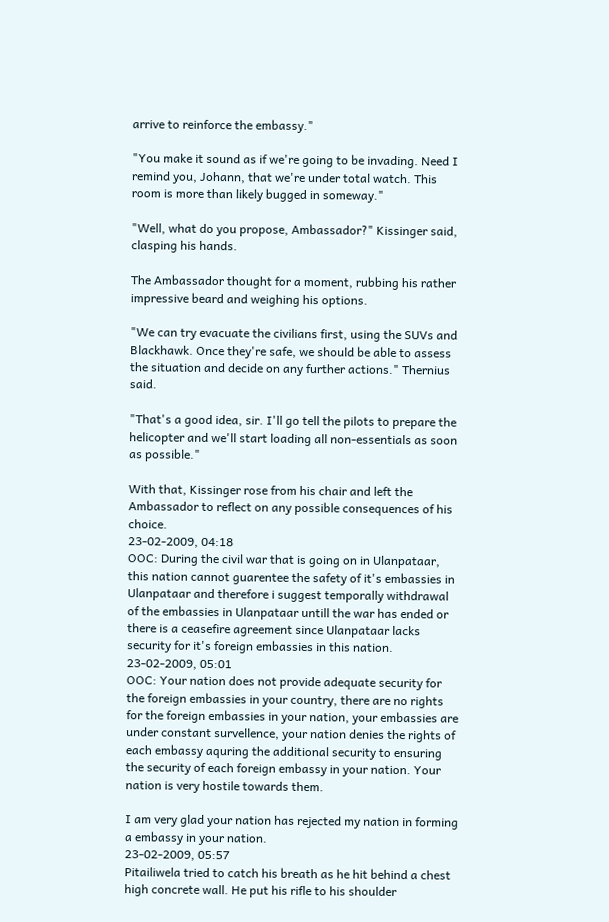arrive to reinforce the embassy."

"You make it sound as if we're going to be invading. Need I remind you, Johann, that we're under total watch. This room is more than likely bugged in someway."

"Well, what do you propose, Ambassador?" Kissinger said, clasping his hands.

The Ambassador thought for a moment, rubbing his rather impressive beard and weighing his options.

"We can try evacuate the civilians first, using the SUVs and Blackhawk. Once they're safe, we should be able to assess the situation and decide on any further actions." Thernius said.

"That's a good idea, sir. I'll go tell the pilots to prepare the helicopter and we'll start loading all non-essentials as soon as possible."

With that, Kissinger rose from his chair and left the Ambassador to reflect on any possible consequences of his choice.
23-02-2009, 04:18
OOC: During the civil war that is going on in Ulanpataar, this nation cannot guarentee the safety of it's embassies in Ulanpataar and therefore i suggest temporally withdrawal of the embassies in Ulanpataar untill the war has ended or there is a ceasefire agreement since Ulanpataar lacks security for it's foreign embassies in this nation.
23-02-2009, 05:01
OOC: Your nation does not provide adequate security for the foreign embassies in your country, there are no rights for the foreign embassies in your nation, your embassies are under constant survellence, your nation denies the rights of each embassy aquring the additional security to ensuring the security of each foreign embassy in your nation. Your nation is very hostile towards them.

I am very glad your nation has rejected my nation in forming a embassy in your nation.
23-02-2009, 05:57
Pitailiwela tried to catch his breath as he hit behind a chest high concrete wall. He put his rifle to his shoulder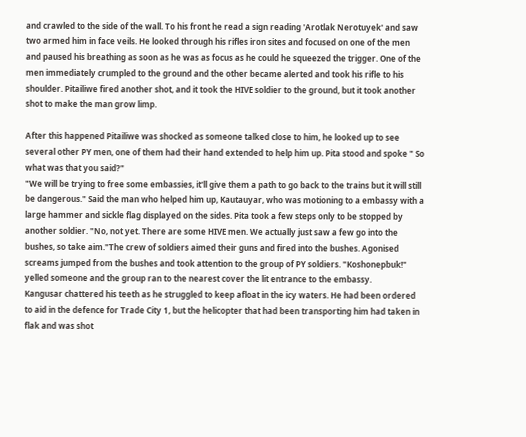and crawled to the side of the wall. To his front he read a sign reading 'Arotlak Nerotuyek' and saw two armed him in face veils. He looked through his rifles iron sites and focused on one of the men and paused his breathing as soon as he was as focus as he could he squeezed the trigger. One of the men immediately crumpled to the ground and the other became alerted and took his rifle to his shoulder. Pitailiwe fired another shot, and it took the HIVE soldier to the ground, but it took another shot to make the man grow limp.

After this happened Pitailiwe was shocked as someone talked close to him, he looked up to see several other PY men, one of them had their hand extended to help him up. Pita stood and spoke " So what was that you said?"
"We will be trying to free some embassies, it'll give them a path to go back to the trains but it will still be dangerous." Said the man who helped him up, Kautauyar, who was motioning to a embassy with a large hammer and sickle flag displayed on the sides. Pita took a few steps only to be stopped by another soldier. "No, not yet. There are some HIVE men. We actually just saw a few go into the bushes, so take aim."The crew of soldiers aimed their guns and fired into the bushes. Agonised screams jumped from the bushes and took attention to the group of PY soldiers. "Koshonepbuk!" yelled someone and the group ran to the nearest cover the lit entrance to the embassy.
Kangusar chattered his teeth as he struggled to keep afloat in the icy waters. He had been ordered to aid in the defence for Trade City 1, but the helicopter that had been transporting him had taken in flak and was shot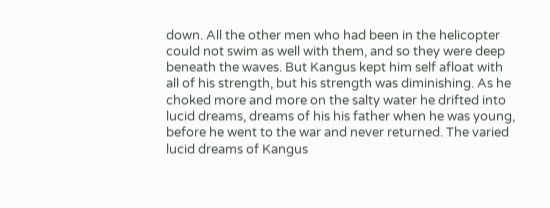down. All the other men who had been in the helicopter could not swim as well with them, and so they were deep beneath the waves. But Kangus kept him self afloat with all of his strength, but his strength was diminishing. As he choked more and more on the salty water he drifted into lucid dreams, dreams of his his father when he was young, before he went to the war and never returned. The varied lucid dreams of Kangus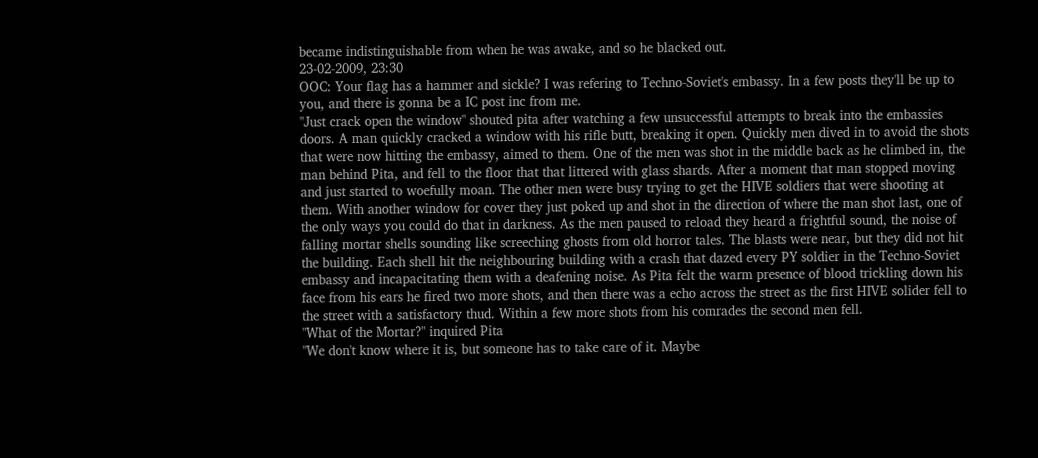became indistinguishable from when he was awake, and so he blacked out.
23-02-2009, 23:30
OOC: Your flag has a hammer and sickle? I was refering to Techno-Soviet's embassy. In a few posts they'll be up to you, and there is gonna be a IC post inc from me.
"Just crack open the window" shouted pita after watching a few unsuccessful attempts to break into the embassies doors. A man quickly cracked a window with his rifle butt, breaking it open. Quickly men dived in to avoid the shots that were now hitting the embassy, aimed to them. One of the men was shot in the middle back as he climbed in, the man behind Pita, and fell to the floor that that littered with glass shards. After a moment that man stopped moving and just started to woefully moan. The other men were busy trying to get the HIVE soldiers that were shooting at them. With another window for cover they just poked up and shot in the direction of where the man shot last, one of the only ways you could do that in darkness. As the men paused to reload they heard a frightful sound, the noise of falling mortar shells sounding like screeching ghosts from old horror tales. The blasts were near, but they did not hit the building. Each shell hit the neighbouring building with a crash that dazed every PY soldier in the Techno-Soviet embassy and incapacitating them with a deafening noise. As Pita felt the warm presence of blood trickling down his face from his ears he fired two more shots, and then there was a echo across the street as the first HIVE solider fell to the street with a satisfactory thud. Within a few more shots from his comrades the second men fell.
"What of the Mortar?" inquired Pita
"We don't know where it is, but someone has to take care of it. Maybe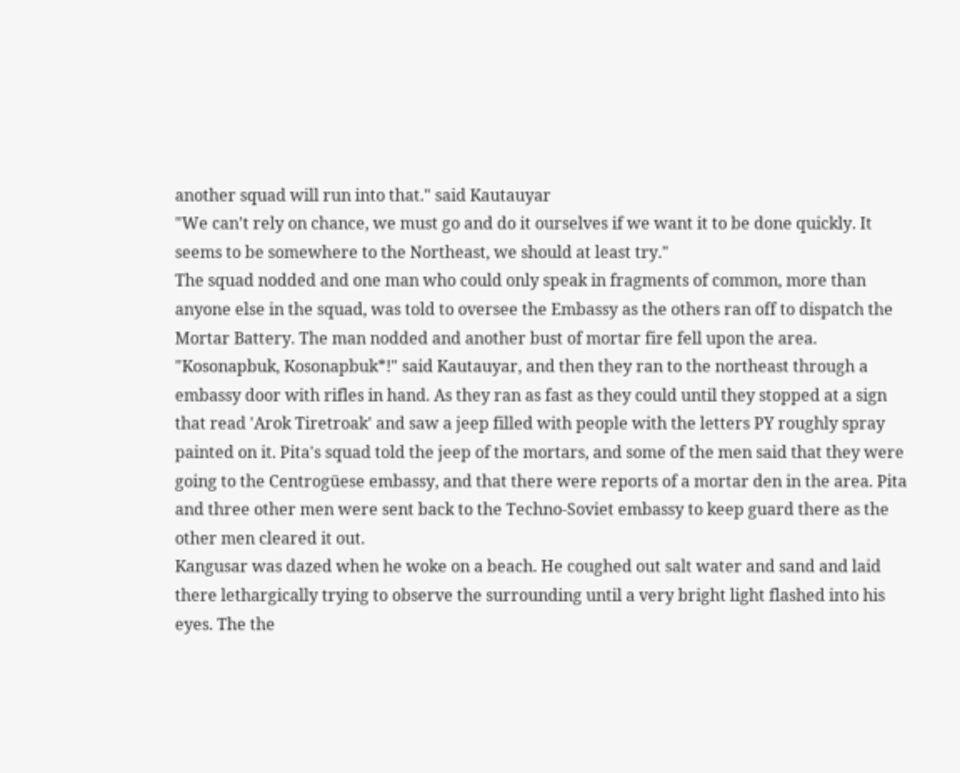another squad will run into that." said Kautauyar
"We can't rely on chance, we must go and do it ourselves if we want it to be done quickly. It seems to be somewhere to the Northeast, we should at least try."
The squad nodded and one man who could only speak in fragments of common, more than anyone else in the squad, was told to oversee the Embassy as the others ran off to dispatch the Mortar Battery. The man nodded and another bust of mortar fire fell upon the area.
"Kosonapbuk, Kosonapbuk*!" said Kautauyar, and then they ran to the northeast through a embassy door with rifles in hand. As they ran as fast as they could until they stopped at a sign that read 'Arok Tiretroak' and saw a jeep filled with people with the letters PY roughly spray painted on it. Pita's squad told the jeep of the mortars, and some of the men said that they were going to the Centrogüese embassy, and that there were reports of a mortar den in the area. Pita and three other men were sent back to the Techno-Soviet embassy to keep guard there as the other men cleared it out.
Kangusar was dazed when he woke on a beach. He coughed out salt water and sand and laid there lethargically trying to observe the surrounding until a very bright light flashed into his eyes. The the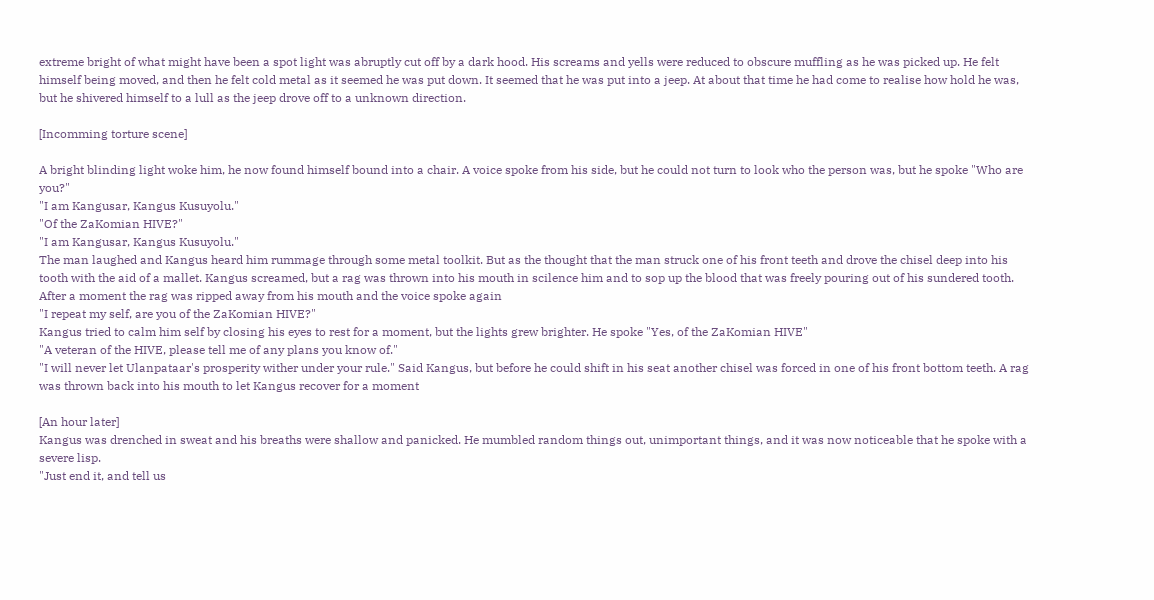extreme bright of what might have been a spot light was abruptly cut off by a dark hood. His screams and yells were reduced to obscure muffling as he was picked up. He felt himself being moved, and then he felt cold metal as it seemed he was put down. It seemed that he was put into a jeep. At about that time he had come to realise how hold he was, but he shivered himself to a lull as the jeep drove off to a unknown direction.

[Incomming torture scene]

A bright blinding light woke him, he now found himself bound into a chair. A voice spoke from his side, but he could not turn to look who the person was, but he spoke "Who are you?"
"I am Kangusar, Kangus Kusuyolu."
"Of the ZaKomian HIVE?"
"I am Kangusar, Kangus Kusuyolu."
The man laughed and Kangus heard him rummage through some metal toolkit. But as the thought that the man struck one of his front teeth and drove the chisel deep into his tooth with the aid of a mallet. Kangus screamed, but a rag was thrown into his mouth in scilence him and to sop up the blood that was freely pouring out of his sundered tooth. After a moment the rag was ripped away from his mouth and the voice spoke again
"I repeat my self, are you of the ZaKomian HIVE?"
Kangus tried to calm him self by closing his eyes to rest for a moment, but the lights grew brighter. He spoke "Yes, of the ZaKomian HIVE"
"A veteran of the HIVE, please tell me of any plans you know of."
"I will never let Ulanpataar's prosperity wither under your rule." Said Kangus, but before he could shift in his seat another chisel was forced in one of his front bottom teeth. A rag was thrown back into his mouth to let Kangus recover for a moment

[An hour later]
Kangus was drenched in sweat and his breaths were shallow and panicked. He mumbled random things out, unimportant things, and it was now noticeable that he spoke with a severe lisp.
"Just end it, and tell us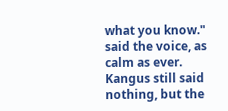what you know." said the voice, as calm as ever.
Kangus still said nothing, but the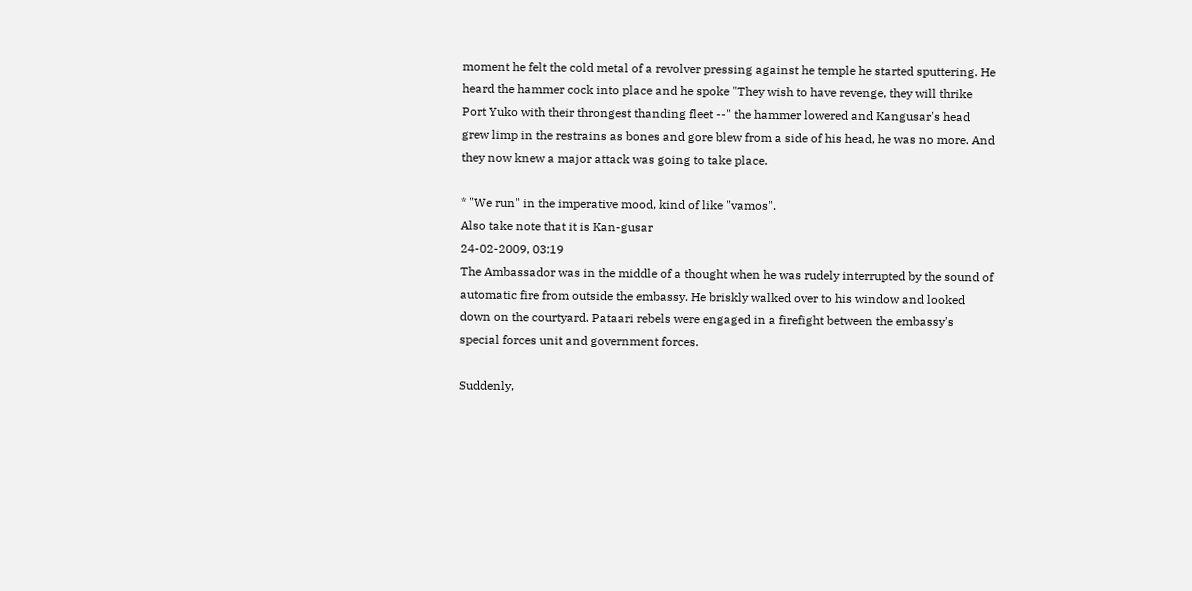moment he felt the cold metal of a revolver pressing against he temple he started sputtering. He heard the hammer cock into place and he spoke "They wish to have revenge, they will thrike Port Yuko with their throngest thanding fleet --" the hammer lowered and Kangusar's head grew limp in the restrains as bones and gore blew from a side of his head, he was no more. And they now knew a major attack was going to take place.

* "We run" in the imperative mood, kind of like "vamos".
Also take note that it is Kan-gusar
24-02-2009, 03:19
The Ambassador was in the middle of a thought when he was rudely interrupted by the sound of automatic fire from outside the embassy. He briskly walked over to his window and looked down on the courtyard. Pataari rebels were engaged in a firefight between the embassy's special forces unit and government forces.

Suddenly,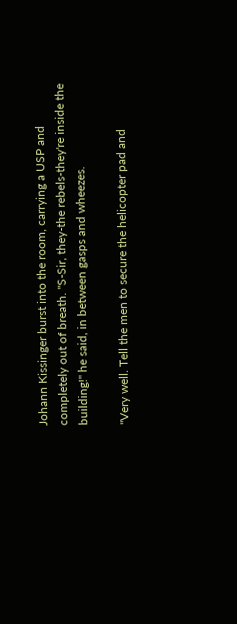Johann Kissinger burst into the room, carrying a USP and completely out of breath. "S-Sir, they-the rebels-they're inside the building!" he said, in between gasps and wheezes.

"Very well. Tell the men to secure the helicopter pad and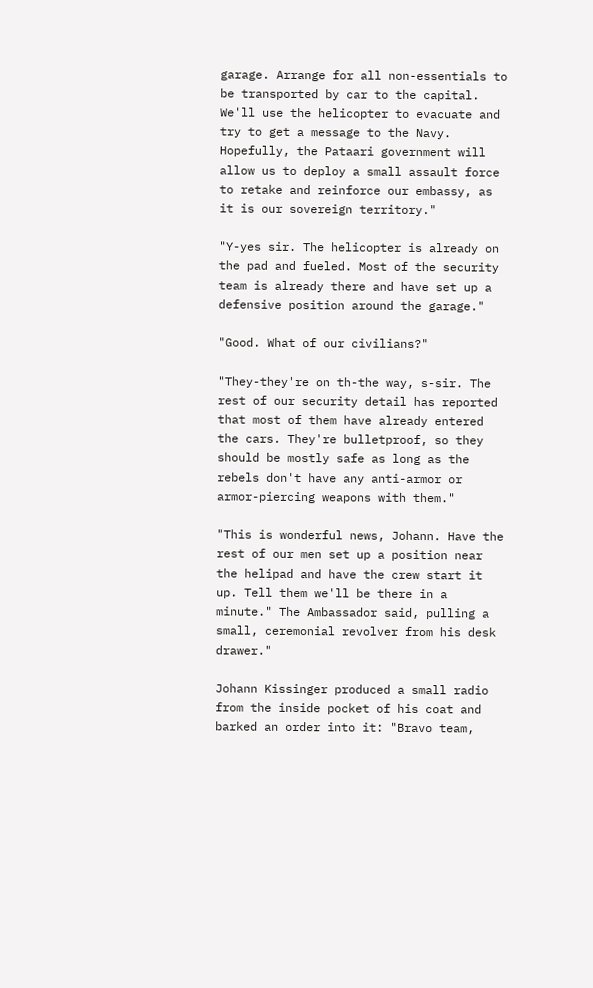garage. Arrange for all non-essentials to be transported by car to the capital. We'll use the helicopter to evacuate and try to get a message to the Navy. Hopefully, the Pataari government will allow us to deploy a small assault force to retake and reinforce our embassy, as it is our sovereign territory."

"Y-yes sir. The helicopter is already on the pad and fueled. Most of the security team is already there and have set up a defensive position around the garage."

"Good. What of our civilians?"

"They-they're on th-the way, s-sir. The rest of our security detail has reported that most of them have already entered the cars. They're bulletproof, so they should be mostly safe as long as the rebels don't have any anti-armor or armor-piercing weapons with them."

"This is wonderful news, Johann. Have the rest of our men set up a position near the helipad and have the crew start it up. Tell them we'll be there in a minute." The Ambassador said, pulling a small, ceremonial revolver from his desk drawer."

Johann Kissinger produced a small radio from the inside pocket of his coat and barked an order into it: "Bravo team,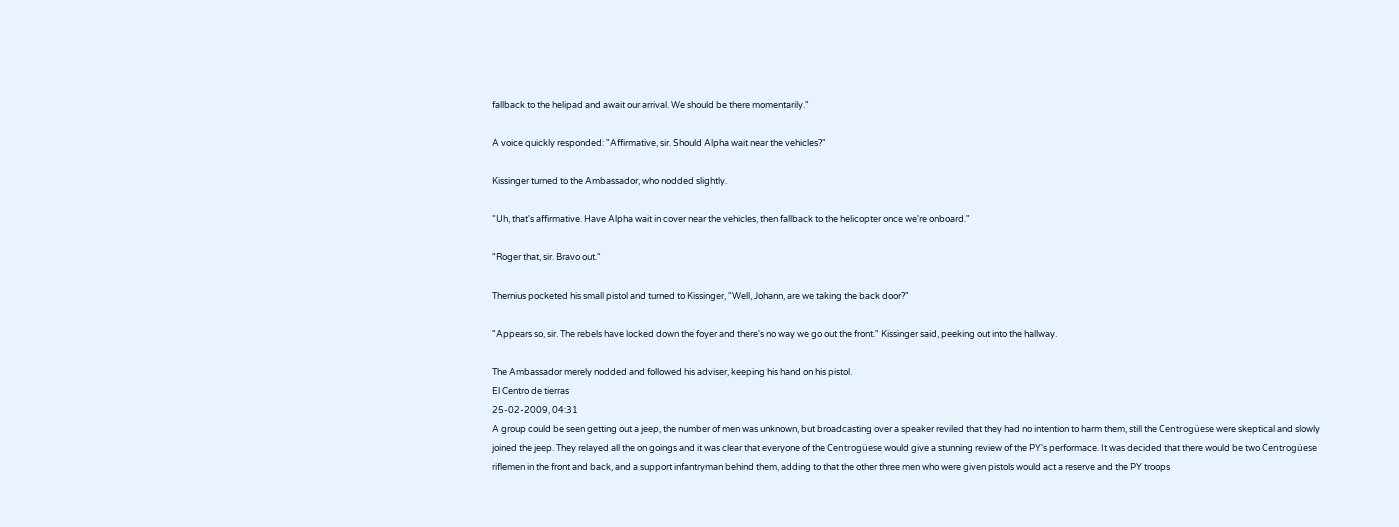fallback to the helipad and await our arrival. We should be there momentarily."

A voice quickly responded: "Affirmative, sir. Should Alpha wait near the vehicles?"

Kissinger turned to the Ambassador, who nodded slightly.

"Uh, that's affirmative. Have Alpha wait in cover near the vehicles, then fallback to the helicopter once we're onboard."

"Roger that, sir. Bravo out."

Thernius pocketed his small pistol and turned to Kissinger, "Well, Johann, are we taking the back door?"

"Appears so, sir. The rebels have locked down the foyer and there's no way we go out the front." Kissinger said, peeking out into the hallway.

The Ambassador merely nodded and followed his adviser, keeping his hand on his pistol.
El Centro de tierras
25-02-2009, 04:31
A group could be seen getting out a jeep, the number of men was unknown, but broadcasting over a speaker reviled that they had no intention to harm them, still the Centrogüese were skeptical and slowly joined the jeep. They relayed all the on goings and it was clear that everyone of the Centrogüese would give a stunning review of the PY's performace. It was decided that there would be two Centrogüese riflemen in the front and back, and a support infantryman behind them, adding to that the other three men who were given pistols would act a reserve and the PY troops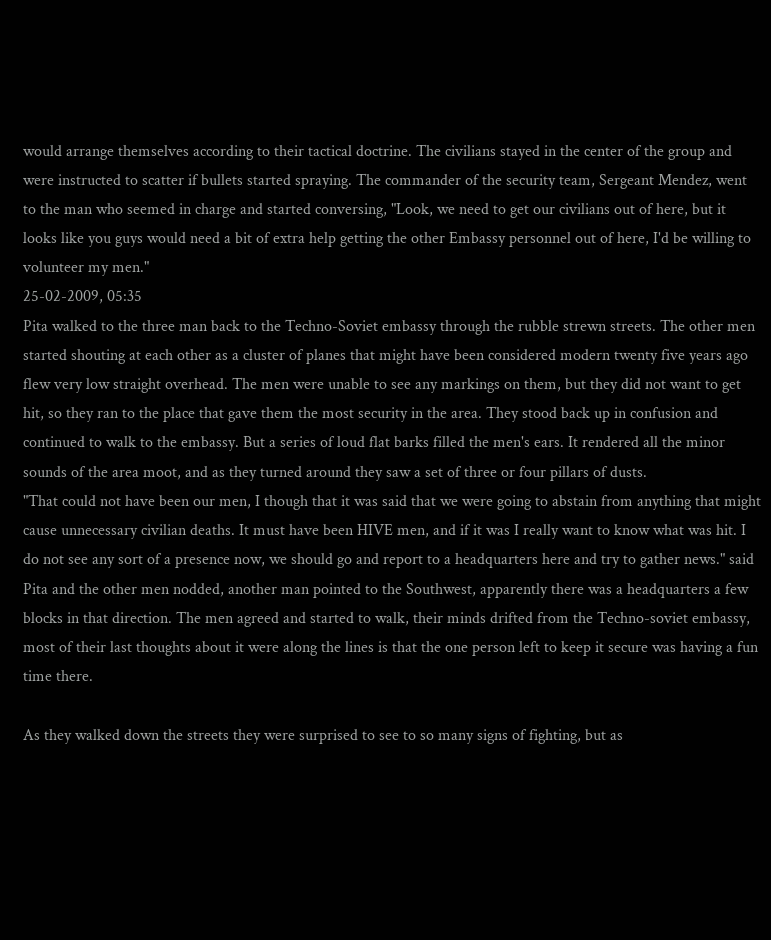would arrange themselves according to their tactical doctrine. The civilians stayed in the center of the group and were instructed to scatter if bullets started spraying. The commander of the security team, Sergeant Mendez, went to the man who seemed in charge and started conversing, "Look, we need to get our civilians out of here, but it looks like you guys would need a bit of extra help getting the other Embassy personnel out of here, I'd be willing to volunteer my men."
25-02-2009, 05:35
Pita walked to the three man back to the Techno-Soviet embassy through the rubble strewn streets. The other men started shouting at each other as a cluster of planes that might have been considered modern twenty five years ago flew very low straight overhead. The men were unable to see any markings on them, but they did not want to get hit, so they ran to the place that gave them the most security in the area. They stood back up in confusion and continued to walk to the embassy. But a series of loud flat barks filled the men's ears. It rendered all the minor sounds of the area moot, and as they turned around they saw a set of three or four pillars of dusts.
"That could not have been our men, I though that it was said that we were going to abstain from anything that might cause unnecessary civilian deaths. It must have been HIVE men, and if it was I really want to know what was hit. I do not see any sort of a presence now, we should go and report to a headquarters here and try to gather news." said Pita and the other men nodded, another man pointed to the Southwest, apparently there was a headquarters a few blocks in that direction. The men agreed and started to walk, their minds drifted from the Techno-soviet embassy, most of their last thoughts about it were along the lines is that the one person left to keep it secure was having a fun time there.

As they walked down the streets they were surprised to see to so many signs of fighting, but as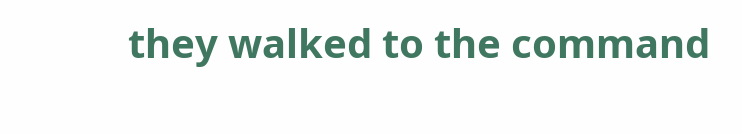they walked to the command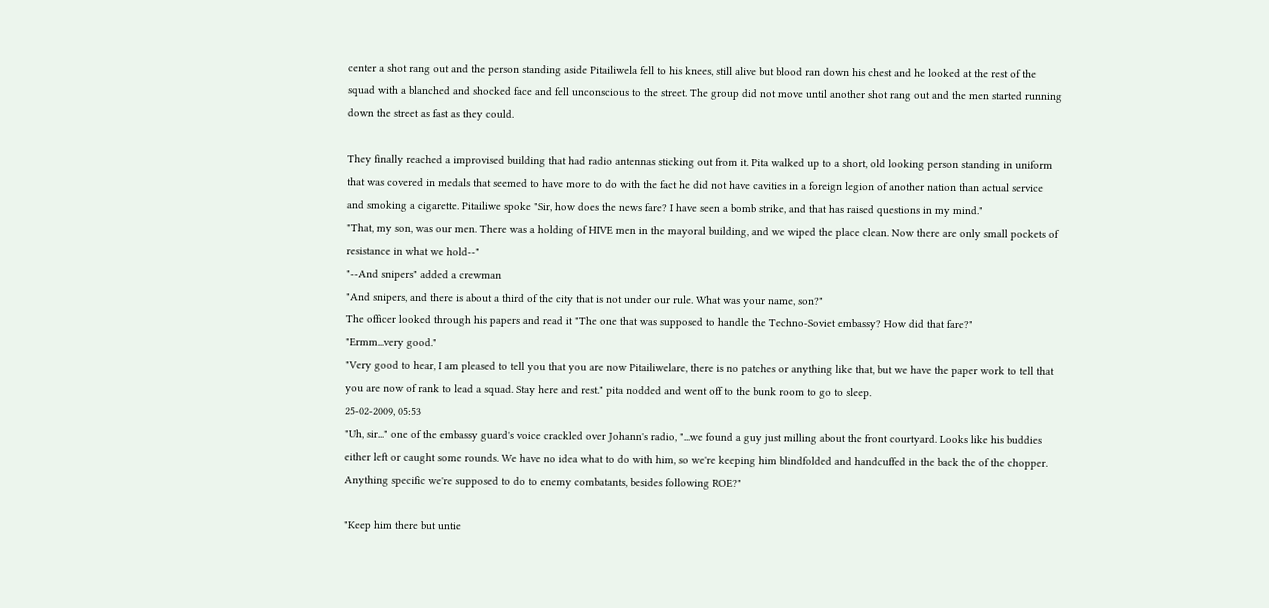center a shot rang out and the person standing aside Pitailiwela fell to his knees, still alive but blood ran down his chest and he looked at the rest of the squad with a blanched and shocked face and fell unconscious to the street. The group did not move until another shot rang out and the men started running down the street as fast as they could.

They finally reached a improvised building that had radio antennas sticking out from it. Pita walked up to a short, old looking person standing in uniform that was covered in medals that seemed to have more to do with the fact he did not have cavities in a foreign legion of another nation than actual service and smoking a cigarette. Pitailiwe spoke "Sir, how does the news fare? I have seen a bomb strike, and that has raised questions in my mind."
"That, my son, was our men. There was a holding of HIVE men in the mayoral building, and we wiped the place clean. Now there are only small pockets of resistance in what we hold--"
"--And snipers" added a crewman
"And snipers, and there is about a third of the city that is not under our rule. What was your name, son?"
The officer looked through his papers and read it "The one that was supposed to handle the Techno-Soviet embassy? How did that fare?"
"Ermm...very good."
"Very good to hear, I am pleased to tell you that you are now Pitailiwelare, there is no patches or anything like that, but we have the paper work to tell that you are now of rank to lead a squad. Stay here and rest." pita nodded and went off to the bunk room to go to sleep.
25-02-2009, 05:53
"Uh, sir..." one of the embassy guard's voice crackled over Johann's radio, "...we found a guy just milling about the front courtyard. Looks like his buddies either left or caught some rounds. We have no idea what to do with him, so we're keeping him blindfolded and handcuffed in the back the of the chopper. Anything specific we're supposed to do to enemy combatants, besides following ROE?"

"Keep him there but untie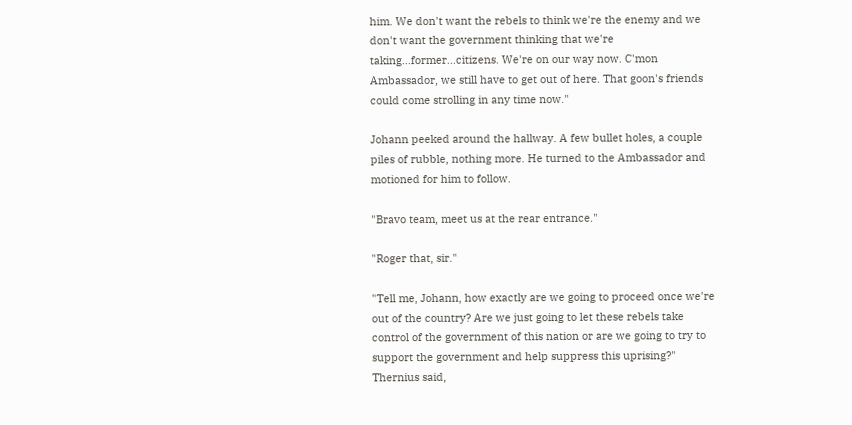him. We don't want the rebels to think we're the enemy and we don't want the government thinking that we're taking...former...citizens. We're on our way now. C'mon Ambassador, we still have to get out of here. That goon's friends could come strolling in any time now."

Johann peeked around the hallway. A few bullet holes, a couple piles of rubble, nothing more. He turned to the Ambassador and motioned for him to follow.

"Bravo team, meet us at the rear entrance."

"Roger that, sir."

"Tell me, Johann, how exactly are we going to proceed once we're out of the country? Are we just going to let these rebels take control of the government of this nation or are we going to try to support the government and help suppress this uprising?" Thernius said,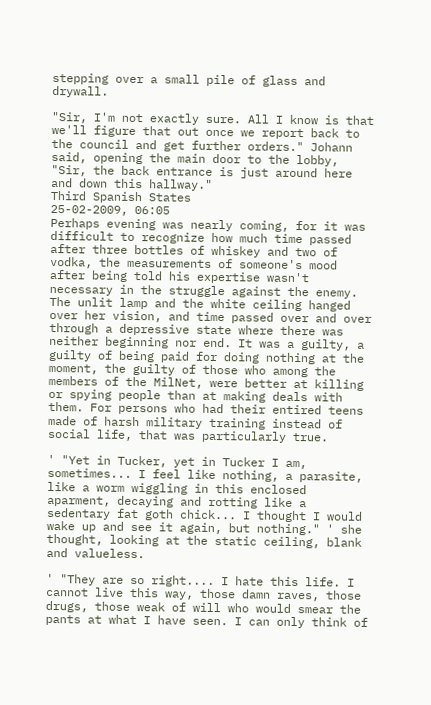stepping over a small pile of glass and drywall.

"Sir, I'm not exactly sure. All I know is that we'll figure that out once we report back to the council and get further orders." Johann said, opening the main door to the lobby, "Sir, the back entrance is just around here and down this hallway."
Third Spanish States
25-02-2009, 06:05
Perhaps evening was nearly coming, for it was difficult to recognize how much time passed after three bottles of whiskey and two of vodka, the measurements of someone's mood after being told his expertise wasn't necessary in the struggle against the enemy. The unlit lamp and the white ceiling hanged over her vision, and time passed over and over through a depressive state where there was neither beginning nor end. It was a guilty, a guilty of being paid for doing nothing at the moment, the guilty of those who among the members of the MilNet, were better at killing or spying people than at making deals with them. For persons who had their entired teens made of harsh military training instead of social life, that was particularly true.

' "Yet in Tucker, yet in Tucker I am, sometimes... I feel like nothing, a parasite, like a worm wiggling in this enclosed aparment, decaying and rotting like a sedentary fat goth chick... I thought I would wake up and see it again, but nothing." ' she thought, looking at the static ceiling, blank and valueless.

' "They are so right.... I hate this life. I cannot live this way, those damn raves, those drugs, those weak of will who would smear the pants at what I have seen. I can only think of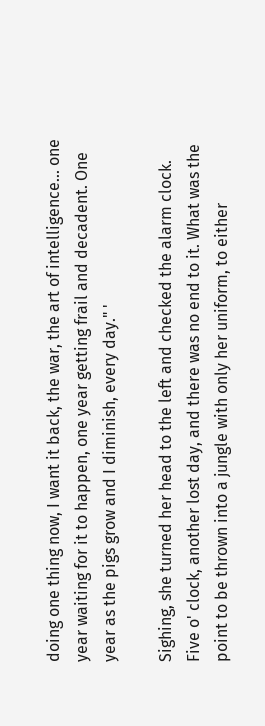doing one thing now, I want it back, the war, the art of intelligence... one year waiting for it to happen, one year getting frail and decadent. One year as the pigs grow and I diminish, every day." '

Sighing, she turned her head to the left and checked the alarm clock. Five o' clock, another lost day, and there was no end to it. What was the point to be thrown into a jungle with only her uniform, to either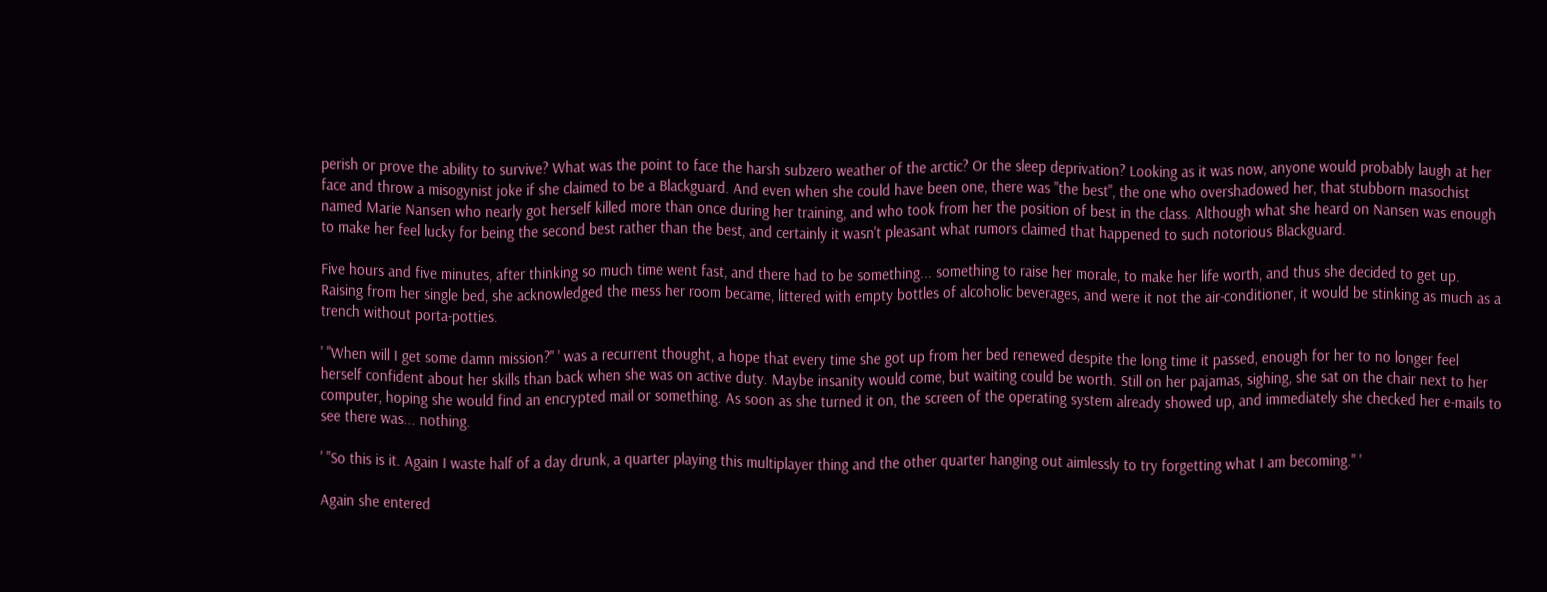perish or prove the ability to survive? What was the point to face the harsh subzero weather of the arctic? Or the sleep deprivation? Looking as it was now, anyone would probably laugh at her face and throw a misogynist joke if she claimed to be a Blackguard. And even when she could have been one, there was "the best", the one who overshadowed her, that stubborn masochist named Marie Nansen who nearly got herself killed more than once during her training, and who took from her the position of best in the class. Although what she heard on Nansen was enough to make her feel lucky for being the second best rather than the best, and certainly it wasn't pleasant what rumors claimed that happened to such notorious Blackguard.

Five hours and five minutes, after thinking so much time went fast, and there had to be something... something to raise her morale, to make her life worth, and thus she decided to get up. Raising from her single bed, she acknowledged the mess her room became, littered with empty bottles of alcoholic beverages, and were it not the air-conditioner, it would be stinking as much as a trench without porta-potties.

' "When will I get some damn mission?" ' was a recurrent thought, a hope that every time she got up from her bed renewed despite the long time it passed, enough for her to no longer feel herself confident about her skills than back when she was on active duty. Maybe insanity would come, but waiting could be worth. Still on her pajamas, sighing, she sat on the chair next to her computer, hoping she would find an encrypted mail or something. As soon as she turned it on, the screen of the operating system already showed up, and immediately she checked her e-mails to see there was... nothing.

' "So this is it. Again I waste half of a day drunk, a quarter playing this multiplayer thing and the other quarter hanging out aimlessly to try forgetting what I am becoming." '

Again she entered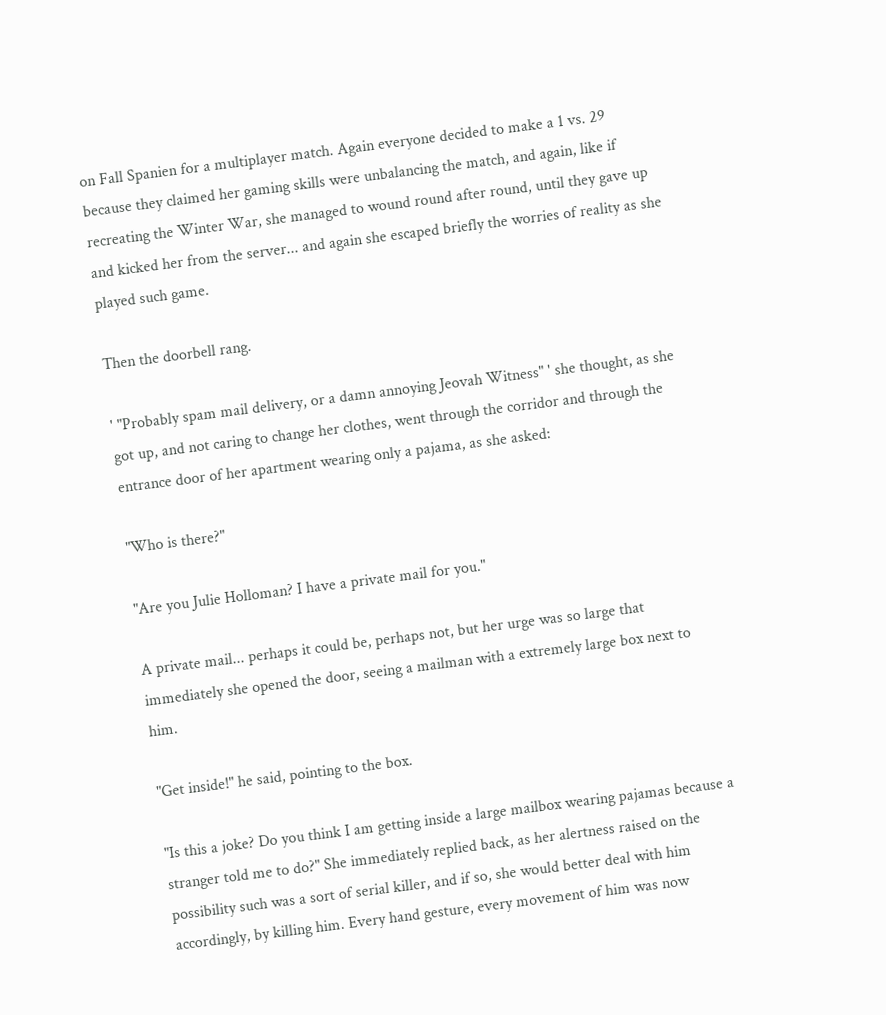on Fall Spanien for a multiplayer match. Again everyone decided to make a 1 vs. 29 because they claimed her gaming skills were unbalancing the match, and again, like if recreating the Winter War, she managed to wound round after round, until they gave up and kicked her from the server... and again she escaped briefly the worries of reality as she played such game.

Then the doorbell rang.

' "Probably spam mail delivery, or a damn annoying Jeovah Witness" ' she thought, as she got up, and not caring to change her clothes, went through the corridor and through the entrance door of her apartment wearing only a pajama, as she asked:

"Who is there?"

"Are you Julie Holloman? I have a private mail for you."

A private mail... perhaps it could be, perhaps not, but her urge was so large that immediately she opened the door, seeing a mailman with a extremely large box next to him.

"Get inside!" he said, pointing to the box.

"Is this a joke? Do you think I am getting inside a large mailbox wearing pajamas because a stranger told me to do?" She immediately replied back, as her alertness raised on the possibility such was a sort of serial killer, and if so, she would better deal with him accordingly, by killing him. Every hand gesture, every movement of him was now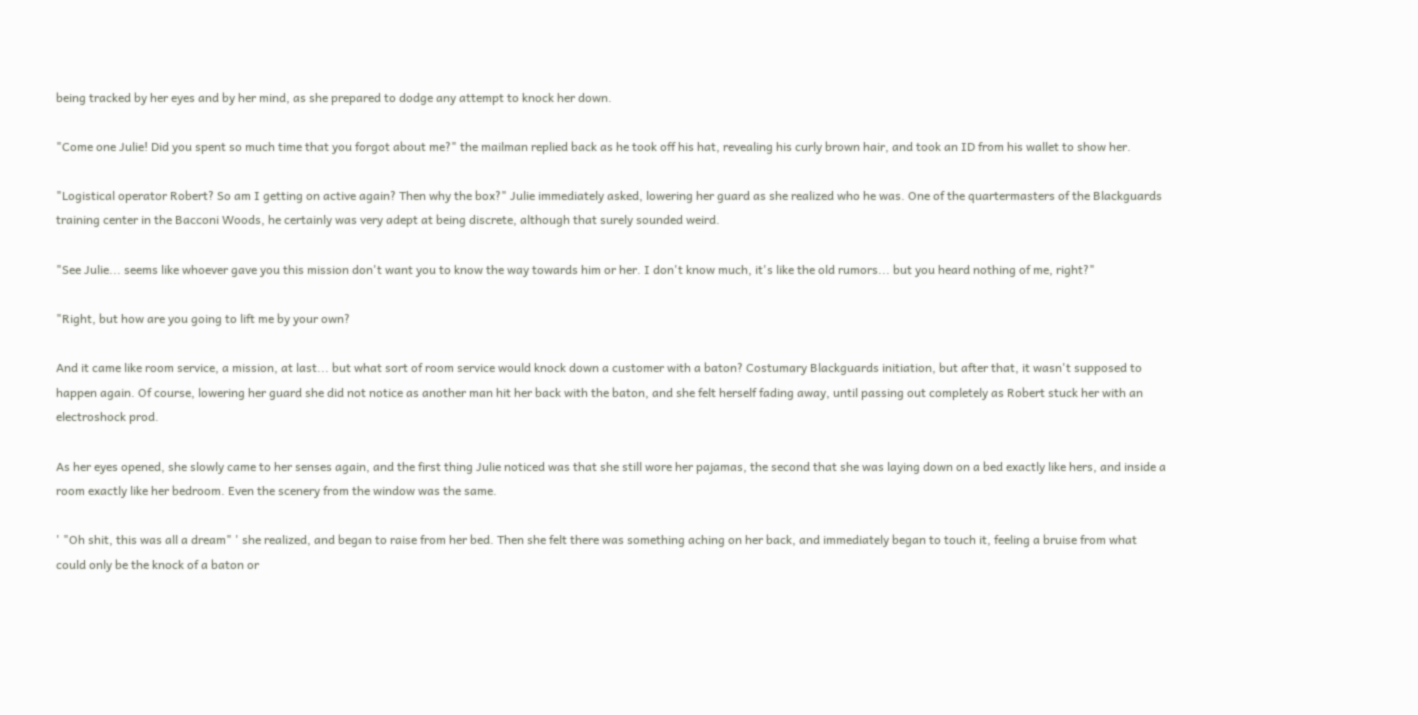being tracked by her eyes and by her mind, as she prepared to dodge any attempt to knock her down.

"Come one Julie! Did you spent so much time that you forgot about me?" the mailman replied back as he took off his hat, revealing his curly brown hair, and took an ID from his wallet to show her.

"Logistical operator Robert? So am I getting on active again? Then why the box?" Julie immediately asked, lowering her guard as she realized who he was. One of the quartermasters of the Blackguards training center in the Bacconi Woods, he certainly was very adept at being discrete, although that surely sounded weird.

"See Julie... seems like whoever gave you this mission don't want you to know the way towards him or her. I don't know much, it's like the old rumors... but you heard nothing of me, right?"

"Right, but how are you going to lift me by your own?

And it came like room service, a mission, at last... but what sort of room service would knock down a customer with a baton? Costumary Blackguards initiation, but after that, it wasn't supposed to happen again. Of course, lowering her guard she did not notice as another man hit her back with the baton, and she felt herself fading away, until passing out completely as Robert stuck her with an electroshock prod.

As her eyes opened, she slowly came to her senses again, and the first thing Julie noticed was that she still wore her pajamas, the second that she was laying down on a bed exactly like hers, and inside a room exactly like her bedroom. Even the scenery from the window was the same.

' "Oh shit, this was all a dream" ' she realized, and began to raise from her bed. Then she felt there was something aching on her back, and immediately began to touch it, feeling a bruise from what could only be the knock of a baton or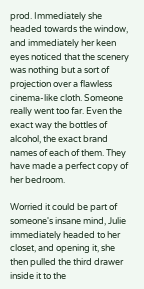prod. Immediately she headed towards the window, and immediately her keen eyes noticed that the scenery was nothing but a sort of projection over a flawless cinema-like cloth. Someone really went too far. Even the exact way the bottles of alcohol, the exact brand names of each of them. They have made a perfect copy of her bedroom.

Worried it could be part of someone's insane mind, Julie immediately headed to her closet, and opening it, she then pulled the third drawer inside it to the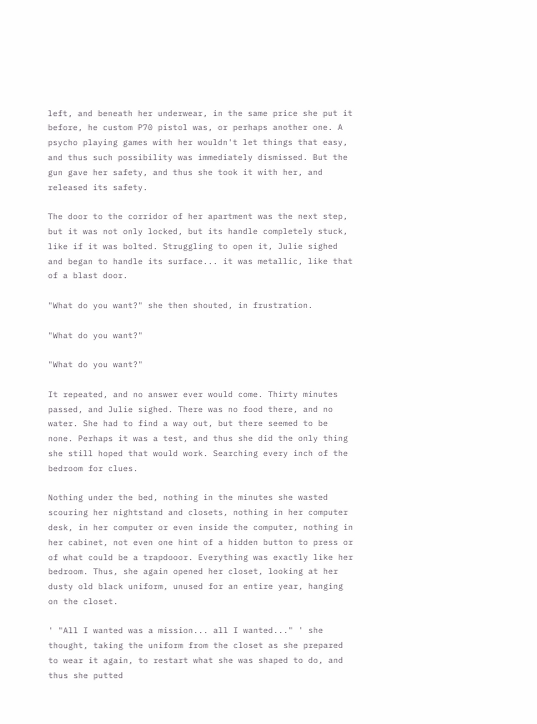left, and beneath her underwear, in the same price she put it before, he custom P70 pistol was, or perhaps another one. A psycho playing games with her wouldn't let things that easy, and thus such possibility was immediately dismissed. But the gun gave her safety, and thus she took it with her, and released its safety.

The door to the corridor of her apartment was the next step, but it was not only locked, but its handle completely stuck, like if it was bolted. Struggling to open it, Julie sighed and began to handle its surface... it was metallic, like that of a blast door.

"What do you want?" she then shouted, in frustration.

"What do you want?"

"What do you want?"

It repeated, and no answer ever would come. Thirty minutes passed, and Julie sighed. There was no food there, and no water. She had to find a way out, but there seemed to be none. Perhaps it was a test, and thus she did the only thing she still hoped that would work. Searching every inch of the bedroom for clues.

Nothing under the bed, nothing in the minutes she wasted scouring her nightstand and closets, nothing in her computer desk, in her computer or even inside the computer, nothing in her cabinet, not even one hint of a hidden button to press or of what could be a trapdooor. Everything was exactly like her bedroom. Thus, she again opened her closet, looking at her dusty old black uniform, unused for an entire year, hanging on the closet.

' "All I wanted was a mission... all I wanted..." ' she thought, taking the uniform from the closet as she prepared to wear it again, to restart what she was shaped to do, and thus she putted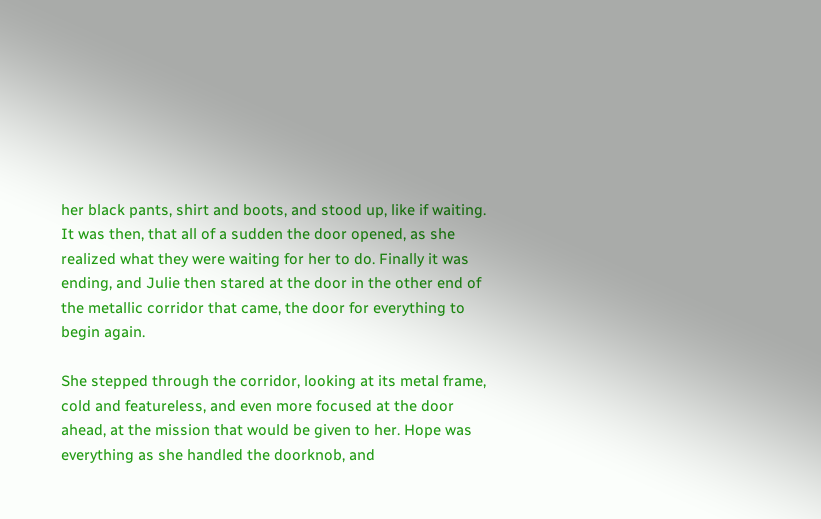her black pants, shirt and boots, and stood up, like if waiting. It was then, that all of a sudden the door opened, as she realized what they were waiting for her to do. Finally it was ending, and Julie then stared at the door in the other end of the metallic corridor that came, the door for everything to begin again.

She stepped through the corridor, looking at its metal frame, cold and featureless, and even more focused at the door ahead, at the mission that would be given to her. Hope was everything as she handled the doorknob, and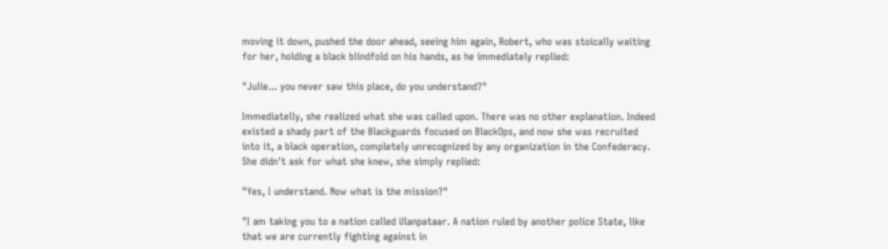moving it down, pushed the door ahead, seeing him again, Robert, who was stoically waiting for her, holding a black blindfold on his hands, as he immediately replied:

"Julie... you never saw this place, do you understand?"

Immediatelly, she realized what she was called upon. There was no other explanation. Indeed existed a shady part of the Blackguards focused on BlackOps, and now she was recruited into it, a black operation, completely unrecognized by any organization in the Confederacy. She didn't ask for what she knew, she simply replied:

"Yes, I understand. Now what is the mission?"

"I am taking you to a nation called Ulanpataar. A nation ruled by another police State, like that we are currently fighting against in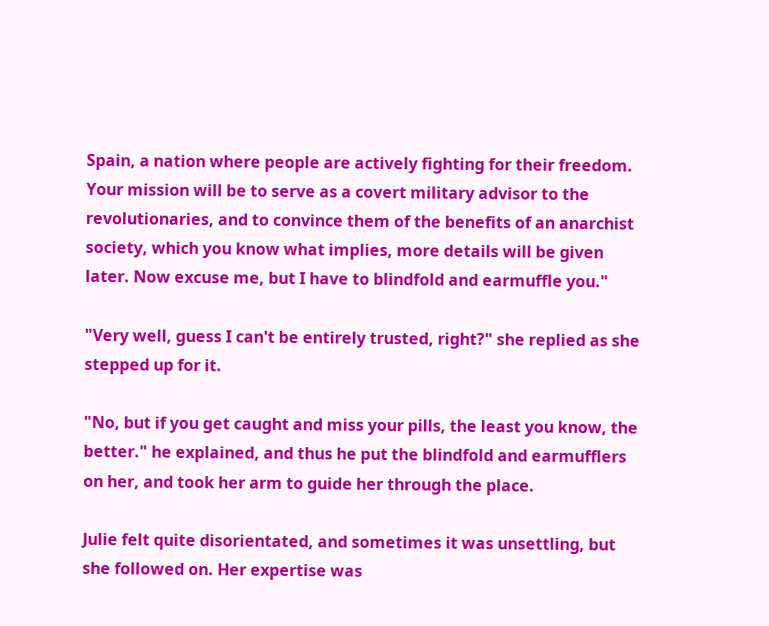Spain, a nation where people are actively fighting for their freedom. Your mission will be to serve as a covert military advisor to the revolutionaries, and to convince them of the benefits of an anarchist society, which you know what implies, more details will be given later. Now excuse me, but I have to blindfold and earmuffle you."

"Very well, guess I can't be entirely trusted, right?" she replied as she stepped up for it.

"No, but if you get caught and miss your pills, the least you know, the better." he explained, and thus he put the blindfold and earmufflers on her, and took her arm to guide her through the place.

Julie felt quite disorientated, and sometimes it was unsettling, but she followed on. Her expertise was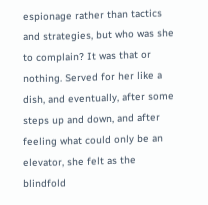espionage rather than tactics and strategies, but who was she to complain? It was that or nothing. Served for her like a dish, and eventually, after some steps up and down, and after feeling what could only be an elevator, she felt as the blindfold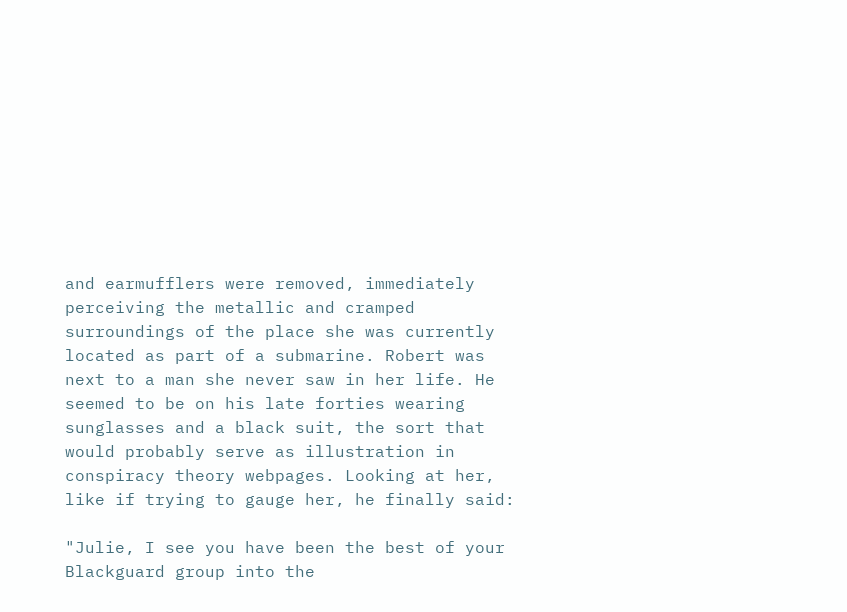and earmufflers were removed, immediately perceiving the metallic and cramped surroundings of the place she was currently located as part of a submarine. Robert was next to a man she never saw in her life. He seemed to be on his late forties wearing sunglasses and a black suit, the sort that would probably serve as illustration in conspiracy theory webpages. Looking at her, like if trying to gauge her, he finally said:

"Julie, I see you have been the best of your Blackguard group into the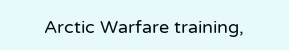Arctic Warfare training,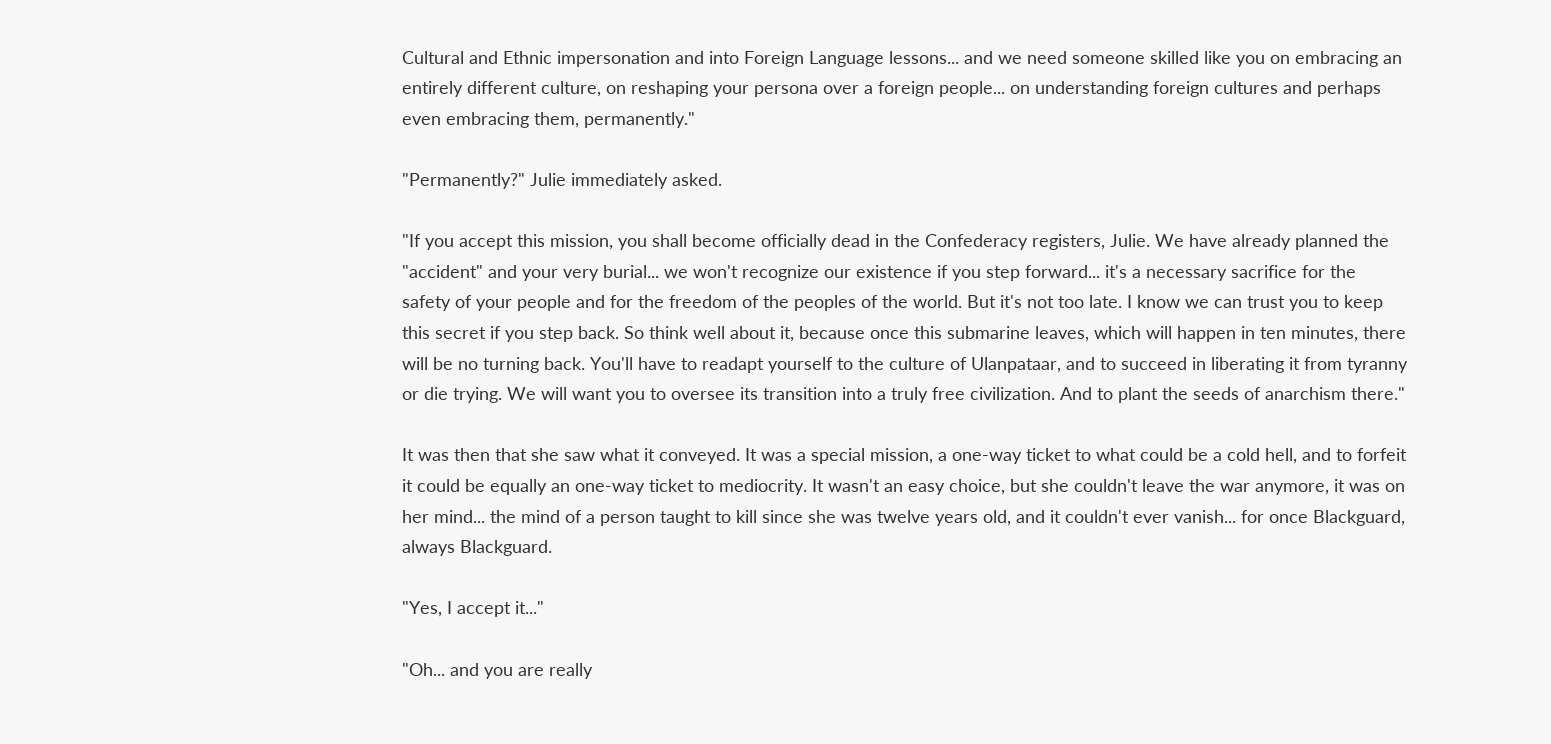Cultural and Ethnic impersonation and into Foreign Language lessons... and we need someone skilled like you on embracing an entirely different culture, on reshaping your persona over a foreign people... on understanding foreign cultures and perhaps even embracing them, permanently."

"Permanently?" Julie immediately asked.

"If you accept this mission, you shall become officially dead in the Confederacy registers, Julie. We have already planned the "accident" and your very burial... we won't recognize our existence if you step forward... it's a necessary sacrifice for the safety of your people and for the freedom of the peoples of the world. But it's not too late. I know we can trust you to keep this secret if you step back. So think well about it, because once this submarine leaves, which will happen in ten minutes, there will be no turning back. You'll have to readapt yourself to the culture of Ulanpataar, and to succeed in liberating it from tyranny or die trying. We will want you to oversee its transition into a truly free civilization. And to plant the seeds of anarchism there."

It was then that she saw what it conveyed. It was a special mission, a one-way ticket to what could be a cold hell, and to forfeit it could be equally an one-way ticket to mediocrity. It wasn't an easy choice, but she couldn't leave the war anymore, it was on her mind... the mind of a person taught to kill since she was twelve years old, and it couldn't ever vanish... for once Blackguard, always Blackguard.

"Yes, I accept it..."

"Oh... and you are really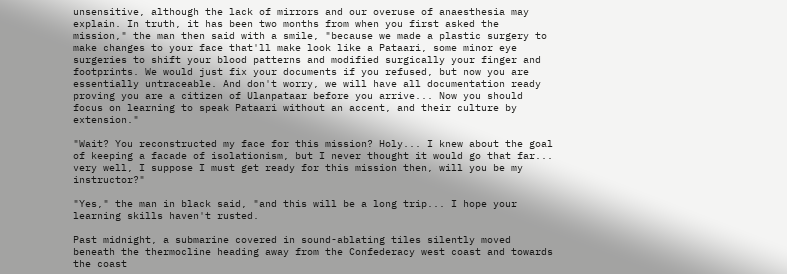unsensitive, although the lack of mirrors and our overuse of anaesthesia may explain. In truth, it has been two months from when you first asked the mission," the man then said with a smile, "because we made a plastic surgery to make changes to your face that'll make look like a Pataari, some minor eye surgeries to shift your blood patterns and modified surgically your finger and footprints. We would just fix your documents if you refused, but now you are essentially untraceable. And don't worry, we will have all documentation ready proving you are a citizen of Ulanpataar before you arrive... Now you should focus on learning to speak Pataari without an accent, and their culture by extension."

"Wait? You reconstructed my face for this mission? Holy... I knew about the goal of keeping a facade of isolationism, but I never thought it would go that far... very well, I suppose I must get ready for this mission then, will you be my instructor?"

"Yes," the man in black said, "and this will be a long trip... I hope your learning skills haven't rusted.

Past midnight, a submarine covered in sound-ablating tiles silently moved beneath the thermocline heading away from the Confederacy west coast and towards the coast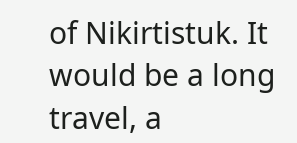of Nikirtistuk. It would be a long travel, a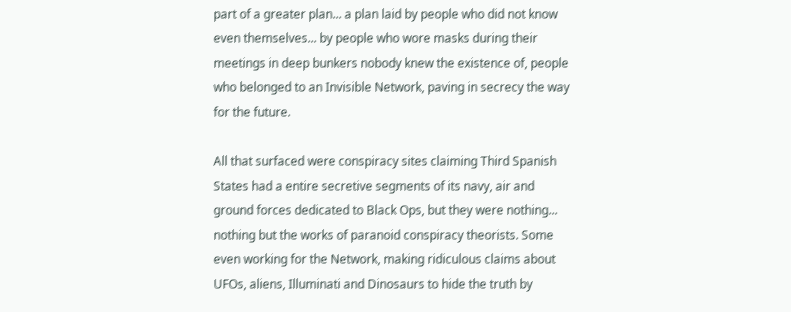part of a greater plan... a plan laid by people who did not know even themselves... by people who wore masks during their meetings in deep bunkers nobody knew the existence of, people who belonged to an Invisible Network, paving in secrecy the way for the future.

All that surfaced were conspiracy sites claiming Third Spanish States had a entire secretive segments of its navy, air and ground forces dedicated to Black Ops, but they were nothing... nothing but the works of paranoid conspiracy theorists. Some even working for the Network, making ridiculous claims about UFOs, aliens, Illuminati and Dinosaurs to hide the truth by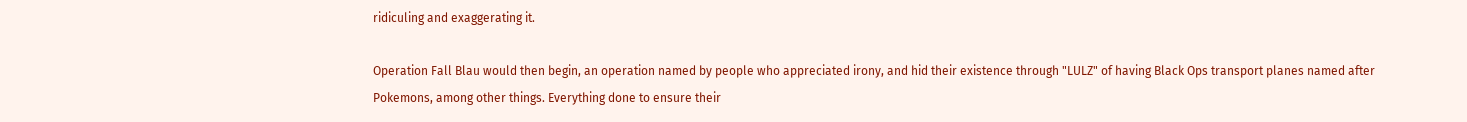ridiculing and exaggerating it.

Operation Fall Blau would then begin, an operation named by people who appreciated irony, and hid their existence through "LULZ" of having Black Ops transport planes named after Pokemons, among other things. Everything done to ensure their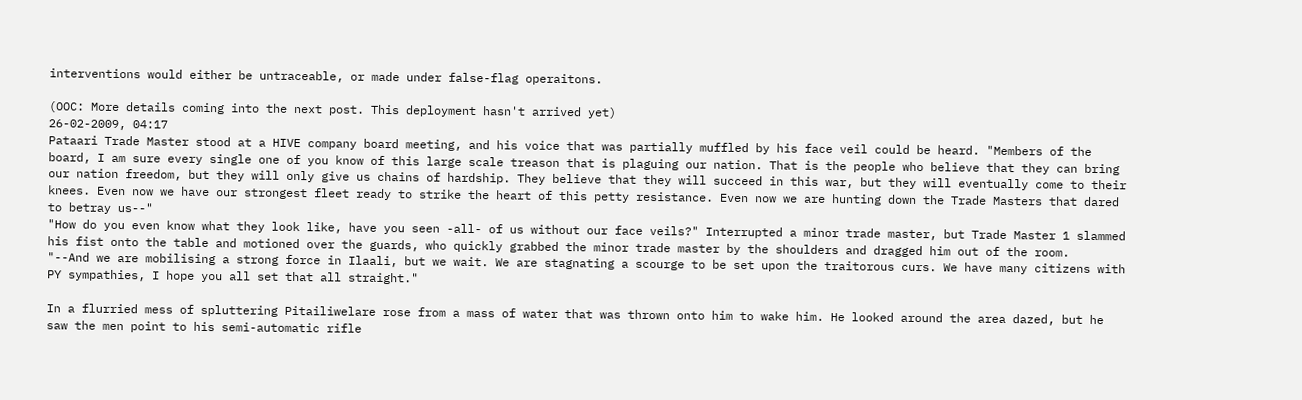interventions would either be untraceable, or made under false-flag operaitons.

(OOC: More details coming into the next post. This deployment hasn't arrived yet)
26-02-2009, 04:17
Pataari Trade Master stood at a HIVE company board meeting, and his voice that was partially muffled by his face veil could be heard. "Members of the board, I am sure every single one of you know of this large scale treason that is plaguing our nation. That is the people who believe that they can bring our nation freedom, but they will only give us chains of hardship. They believe that they will succeed in this war, but they will eventually come to their knees. Even now we have our strongest fleet ready to strike the heart of this petty resistance. Even now we are hunting down the Trade Masters that dared to betray us--"
"How do you even know what they look like, have you seen -all- of us without our face veils?" Interrupted a minor trade master, but Trade Master 1 slammed his fist onto the table and motioned over the guards, who quickly grabbed the minor trade master by the shoulders and dragged him out of the room.
"--And we are mobilising a strong force in Ilaali, but we wait. We are stagnating a scourge to be set upon the traitorous curs. We have many citizens with PY sympathies, I hope you all set that all straight."

In a flurried mess of spluttering Pitailiwelare rose from a mass of water that was thrown onto him to wake him. He looked around the area dazed, but he saw the men point to his semi-automatic rifle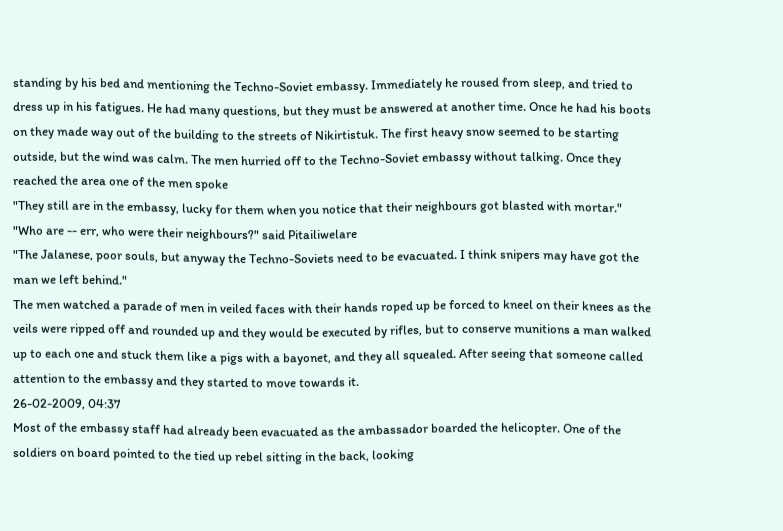standing by his bed and mentioning the Techno-Soviet embassy. Immediately he roused from sleep, and tried to dress up in his fatigues. He had many questions, but they must be answered at another time. Once he had his boots on they made way out of the building to the streets of Nikirtistuk. The first heavy snow seemed to be starting outside, but the wind was calm. The men hurried off to the Techno-Soviet embassy without talking. Once they reached the area one of the men spoke
"They still are in the embassy, lucky for them when you notice that their neighbours got blasted with mortar."
"Who are -- err, who were their neighbours?" said Pitailiwelare
"The Jalanese, poor souls, but anyway the Techno-Soviets need to be evacuated. I think snipers may have got the man we left behind."
The men watched a parade of men in veiled faces with their hands roped up be forced to kneel on their knees as the veils were ripped off and rounded up and they would be executed by rifles, but to conserve munitions a man walked up to each one and stuck them like a pigs with a bayonet, and they all squealed. After seeing that someone called attention to the embassy and they started to move towards it.
26-02-2009, 04:37
Most of the embassy staff had already been evacuated as the ambassador boarded the helicopter. One of the soldiers on board pointed to the tied up rebel sitting in the back, looking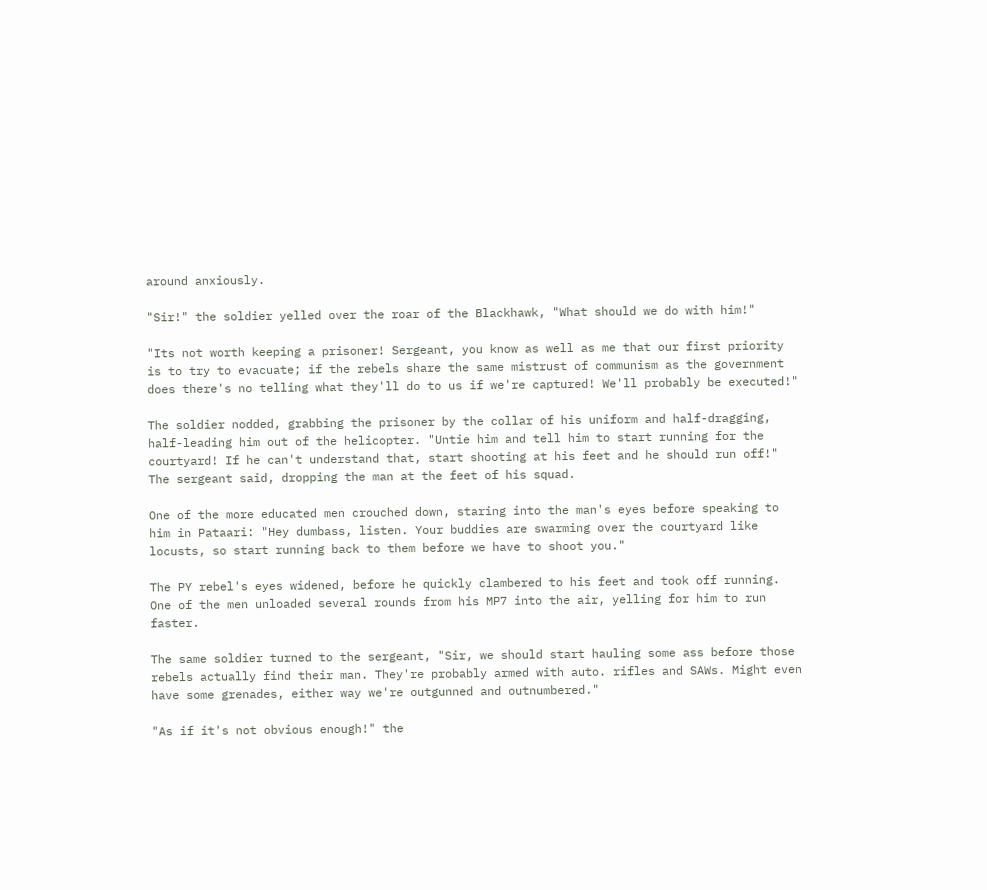around anxiously.

"Sir!" the soldier yelled over the roar of the Blackhawk, "What should we do with him!"

"Its not worth keeping a prisoner! Sergeant, you know as well as me that our first priority is to try to evacuate; if the rebels share the same mistrust of communism as the government does there's no telling what they'll do to us if we're captured! We'll probably be executed!"

The soldier nodded, grabbing the prisoner by the collar of his uniform and half-dragging, half-leading him out of the helicopter. "Untie him and tell him to start running for the courtyard! If he can't understand that, start shooting at his feet and he should run off!" The sergeant said, dropping the man at the feet of his squad.

One of the more educated men crouched down, staring into the man's eyes before speaking to him in Pataari: "Hey dumbass, listen. Your buddies are swarming over the courtyard like locusts, so start running back to them before we have to shoot you."

The PY rebel's eyes widened, before he quickly clambered to his feet and took off running. One of the men unloaded several rounds from his MP7 into the air, yelling for him to run faster.

The same soldier turned to the sergeant, "Sir, we should start hauling some ass before those rebels actually find their man. They're probably armed with auto. rifles and SAWs. Might even have some grenades, either way we're outgunned and outnumbered."

"As if it's not obvious enough!" the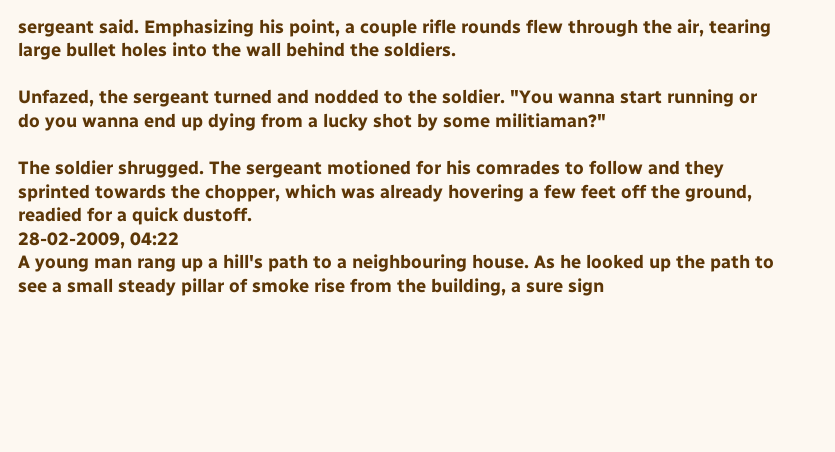sergeant said. Emphasizing his point, a couple rifle rounds flew through the air, tearing large bullet holes into the wall behind the soldiers.

Unfazed, the sergeant turned and nodded to the soldier. "You wanna start running or do you wanna end up dying from a lucky shot by some militiaman?"

The soldier shrugged. The sergeant motioned for his comrades to follow and they sprinted towards the chopper, which was already hovering a few feet off the ground, readied for a quick dustoff.
28-02-2009, 04:22
A young man rang up a hill's path to a neighbouring house. As he looked up the path to see a small steady pillar of smoke rise from the building, a sure sign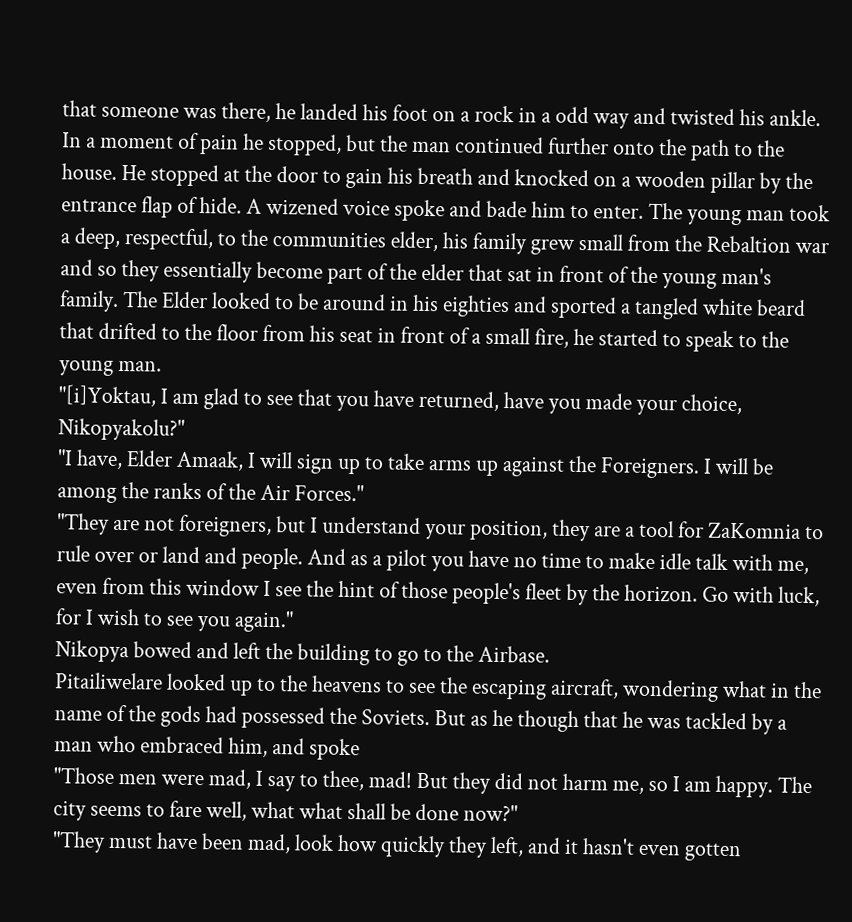that someone was there, he landed his foot on a rock in a odd way and twisted his ankle. In a moment of pain he stopped, but the man continued further onto the path to the house. He stopped at the door to gain his breath and knocked on a wooden pillar by the entrance flap of hide. A wizened voice spoke and bade him to enter. The young man took a deep, respectful, to the communities elder, his family grew small from the Rebaltion war and so they essentially become part of the elder that sat in front of the young man's family. The Elder looked to be around in his eighties and sported a tangled white beard that drifted to the floor from his seat in front of a small fire, he started to speak to the young man.
"[i]Yoktau, I am glad to see that you have returned, have you made your choice, Nikopyakolu?"
"I have, Elder Amaak, I will sign up to take arms up against the Foreigners. I will be among the ranks of the Air Forces."
"They are not foreigners, but I understand your position, they are a tool for ZaKomnia to rule over or land and people. And as a pilot you have no time to make idle talk with me, even from this window I see the hint of those people's fleet by the horizon. Go with luck, for I wish to see you again."
Nikopya bowed and left the building to go to the Airbase.
Pitailiwelare looked up to the heavens to see the escaping aircraft, wondering what in the name of the gods had possessed the Soviets. But as he though that he was tackled by a man who embraced him, and spoke
"Those men were mad, I say to thee, mad! But they did not harm me, so I am happy. The city seems to fare well, what what shall be done now?"
"They must have been mad, look how quickly they left, and it hasn't even gotten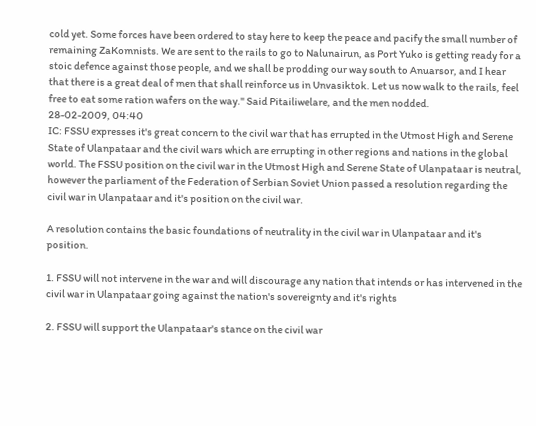cold yet. Some forces have been ordered to stay here to keep the peace and pacify the small number of remaining ZaKomnists. We are sent to the rails to go to Nalunairun, as Port Yuko is getting ready for a stoic defence against those people, and we shall be prodding our way south to Anuarsor, and I hear that there is a great deal of men that shall reinforce us in Unvasiktok. Let us now walk to the rails, feel free to eat some ration wafers on the way." Said Pitailiwelare, and the men nodded.
28-02-2009, 04:40
IC: FSSU expresses it's great concern to the civil war that has errupted in the Utmost High and Serene State of Ulanpataar and the civil wars which are errupting in other regions and nations in the global world. The FSSU position on the civil war in the Utmost High and Serene State of Ulanpataar is neutral, however the parliament of the Federation of Serbian Soviet Union passed a resolution regarding the civil war in Ulanpataar and it's position on the civil war.

A resolution contains the basic foundations of neutrality in the civil war in Ulanpataar and it's position.

1. FSSU will not intervene in the war and will discourage any nation that intends or has intervened in the civil war in Ulanpataar going against the nation's sovereignty and it's rights

2. FSSU will support the Ulanpataar's stance on the civil war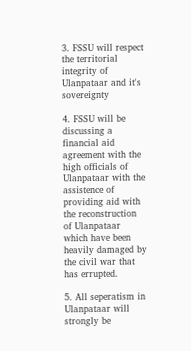3. FSSU will respect the territorial integrity of Ulanpataar and it's sovereignty

4. FSSU will be discussing a financial aid agreement with the high officials of Ulanpataar with the assistence of providing aid with the reconstruction of Ulanpataar which have been heavily damaged by the civil war that has errupted.

5. All seperatism in Ulanpataar will strongly be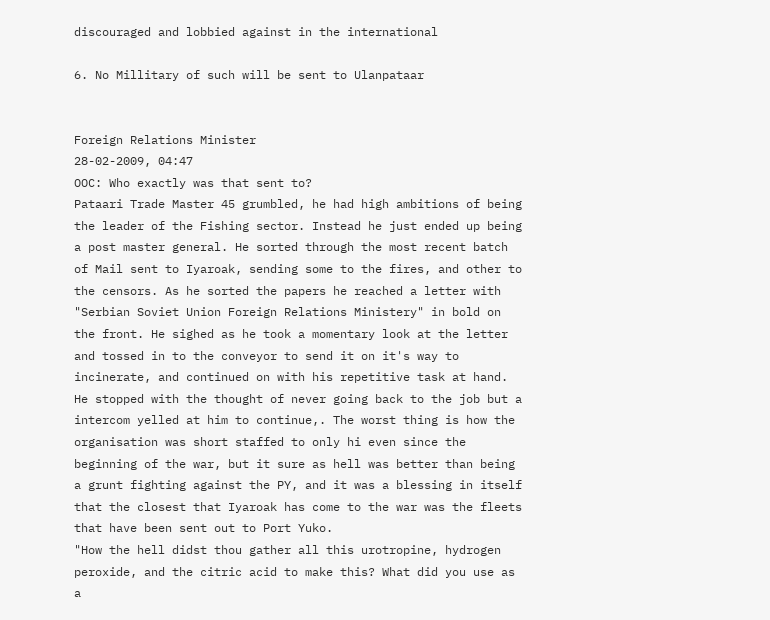discouraged and lobbied against in the international

6. No Millitary of such will be sent to Ulanpataar


Foreign Relations Minister
28-02-2009, 04:47
OOC: Who exactly was that sent to?
Pataari Trade Master 45 grumbled, he had high ambitions of being the leader of the Fishing sector. Instead he just ended up being a post master general. He sorted through the most recent batch of Mail sent to Iyaroak, sending some to the fires, and other to the censors. As he sorted the papers he reached a letter with "Serbian Soviet Union Foreign Relations Ministery" in bold on the front. He sighed as he took a momentary look at the letter and tossed in to the conveyor to send it on it's way to incinerate, and continued on with his repetitive task at hand. He stopped with the thought of never going back to the job but a intercom yelled at him to continue,. The worst thing is how the organisation was short staffed to only hi even since the beginning of the war, but it sure as hell was better than being a grunt fighting against the PY, and it was a blessing in itself that the closest that Iyaroak has come to the war was the fleets that have been sent out to Port Yuko.
"How the hell didst thou gather all this urotropine, hydrogen peroxide, and the citric acid to make this? What did you use as a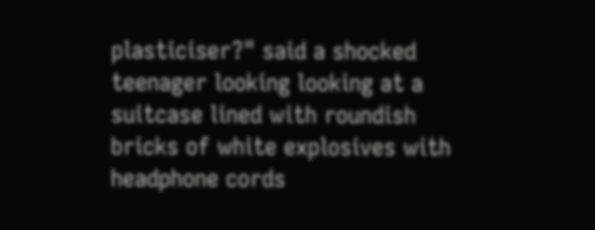plasticiser?" said a shocked teenager looking looking at a suitcase lined with roundish bricks of white explosives with headphone cords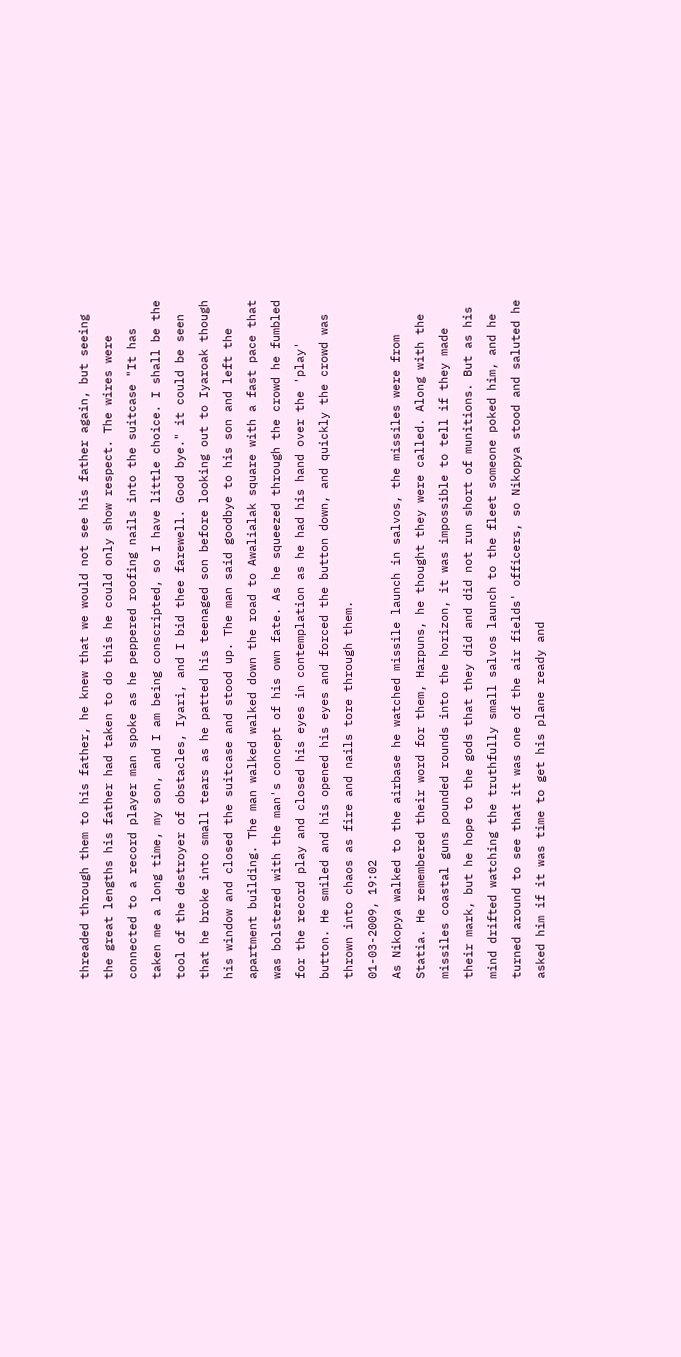threaded through them to his father, he knew that we would not see his father again, but seeing the great lengths his father had taken to do this he could only show respect. The wires were connected to a record player man spoke as he peppered roofing nails into the suitcase "It has taken me a long time, my son, and I am being conscripted, so I have little choice. I shall be the tool of the destroyer of obstacles, Iyari, and I bid thee farewell. Good bye." it could be seen that he broke into small tears as he patted his teenaged son before looking out to Iyaroak though his window and closed the suitcase and stood up. The man said goodbye to his son and left the apartment building. The man walked walked down the road to Awalialak square with a fast pace that was bolstered with the man's concept of his own fate. As he squeezed through the crowd he fumbled for the record play and closed his eyes in contemplation as he had his hand over the 'play' button. He smiled and his opened his eyes and forced the button down, and quickly the crowd was thrown into chaos as fire and nails tore through them.
01-03-2009, 19:02
As Nikopya walked to the airbase he watched missile launch in salvos, the missiles were from Statia. He remembered their word for them, Harpuns, he thought they were called. Along with the missiles coastal guns pounded rounds into the horizon, it was impossible to tell if they made their mark, but he hope to the gods that they did and did not run short of munitions. But as his mind drifted watching the truthfully small salvos launch to the fleet someone poked him, and he turned around to see that it was one of the air fields' officers, so Nikopya stood and saluted he asked him if it was time to get his plane ready and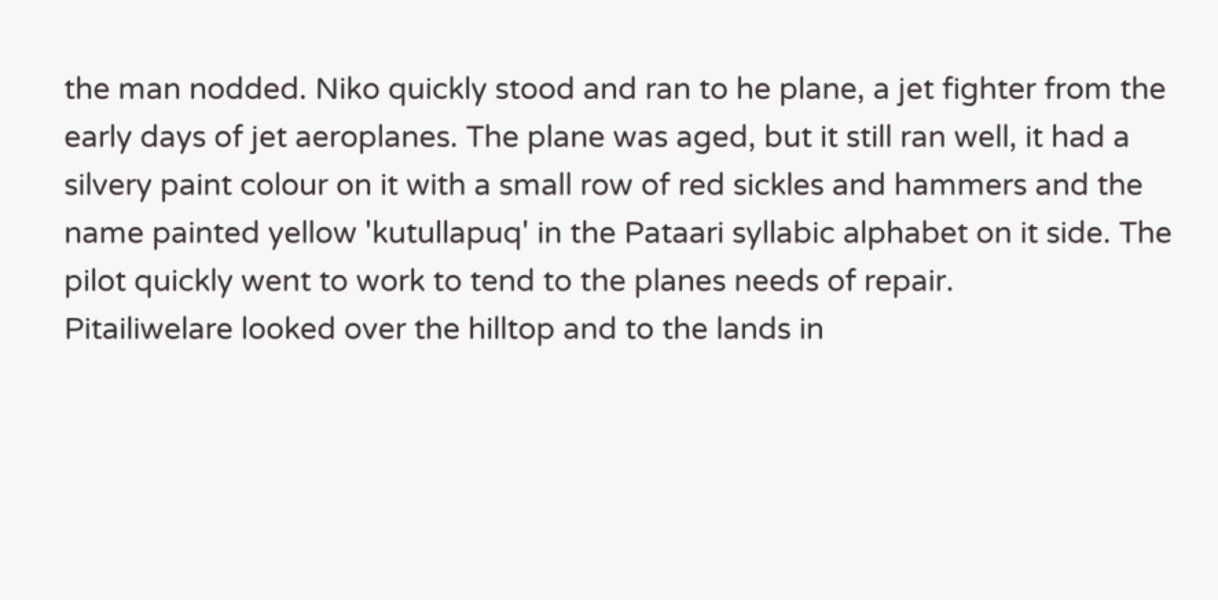the man nodded. Niko quickly stood and ran to he plane, a jet fighter from the early days of jet aeroplanes. The plane was aged, but it still ran well, it had a silvery paint colour on it with a small row of red sickles and hammers and the name painted yellow 'kutullapuq' in the Pataari syllabic alphabet on it side. The pilot quickly went to work to tend to the planes needs of repair.
Pitailiwelare looked over the hilltop and to the lands in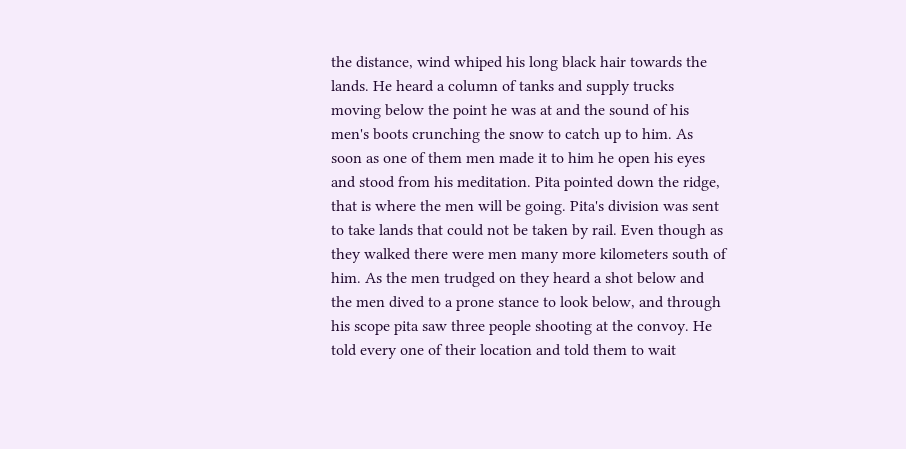the distance, wind whiped his long black hair towards the lands. He heard a column of tanks and supply trucks moving below the point he was at and the sound of his men's boots crunching the snow to catch up to him. As soon as one of them men made it to him he open his eyes and stood from his meditation. Pita pointed down the ridge, that is where the men will be going. Pita's division was sent to take lands that could not be taken by rail. Even though as they walked there were men many more kilometers south of him. As the men trudged on they heard a shot below and the men dived to a prone stance to look below, and through his scope pita saw three people shooting at the convoy. He told every one of their location and told them to wait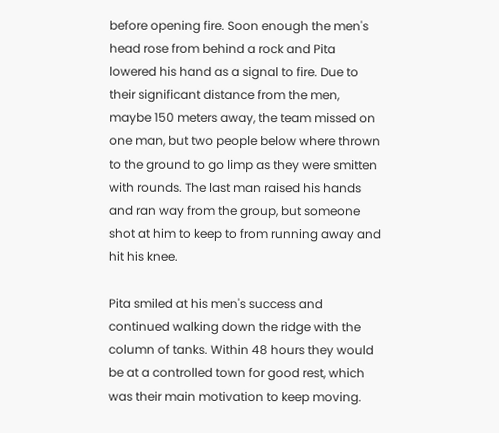before opening fire. Soon enough the men's head rose from behind a rock and Pita lowered his hand as a signal to fire. Due to their significant distance from the men, maybe 150 meters away, the team missed on one man, but two people below where thrown to the ground to go limp as they were smitten with rounds. The last man raised his hands and ran way from the group, but someone shot at him to keep to from running away and hit his knee.

Pita smiled at his men's success and continued walking down the ridge with the column of tanks. Within 48 hours they would be at a controlled town for good rest, which was their main motivation to keep moving.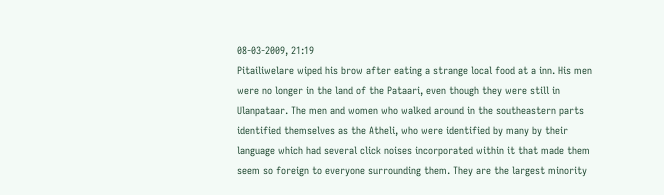08-03-2009, 21:19
Pitailiwelare wiped his brow after eating a strange local food at a inn. His men were no longer in the land of the Pataari, even though they were still in Ulanpataar. The men and women who walked around in the southeastern parts identified themselves as the Atheli, who were identified by many by their language which had several click noises incorporated within it that made them seem so foreign to everyone surrounding them. They are the largest minority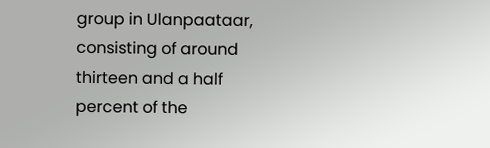group in Ulanpaataar, consisting of around thirteen and a half percent of the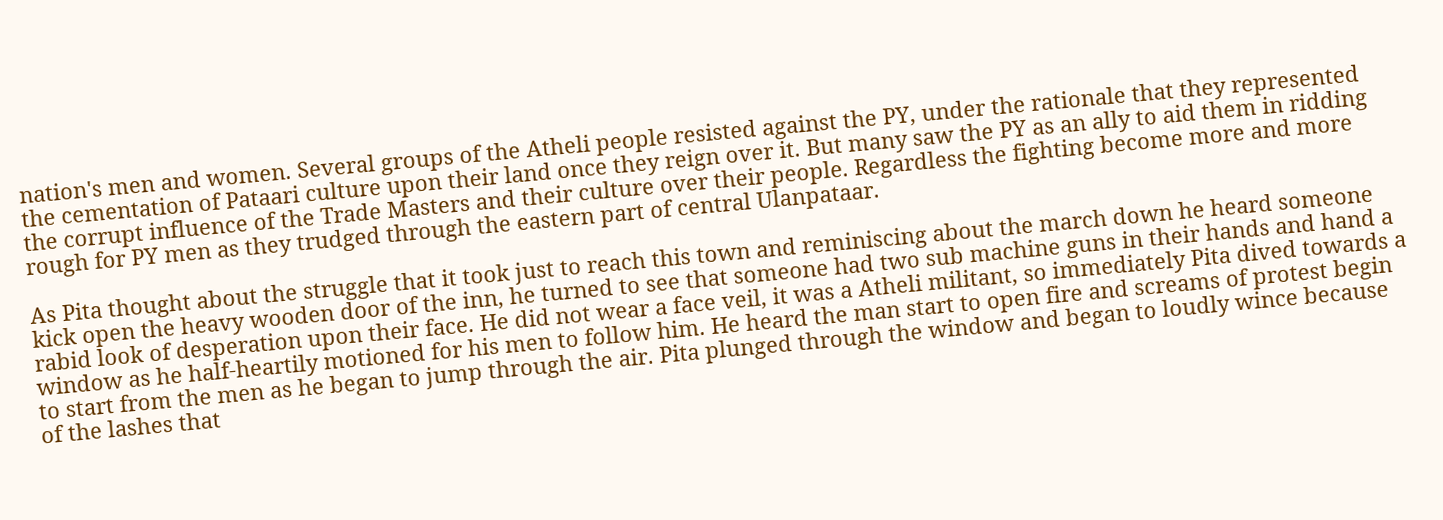nation's men and women. Several groups of the Atheli people resisted against the PY, under the rationale that they represented the cementation of Pataari culture upon their land once they reign over it. But many saw the PY as an ally to aid them in ridding the corrupt influence of the Trade Masters and their culture over their people. Regardless the fighting become more and more rough for PY men as they trudged through the eastern part of central Ulanpataar.

As Pita thought about the struggle that it took just to reach this town and reminiscing about the march down he heard someone kick open the heavy wooden door of the inn, he turned to see that someone had two sub machine guns in their hands and hand a rabid look of desperation upon their face. He did not wear a face veil, it was a Atheli militant, so immediately Pita dived towards a window as he half-heartily motioned for his men to follow him. He heard the man start to open fire and screams of protest begin to start from the men as he began to jump through the air. Pita plunged through the window and began to loudly wince because of the lashes that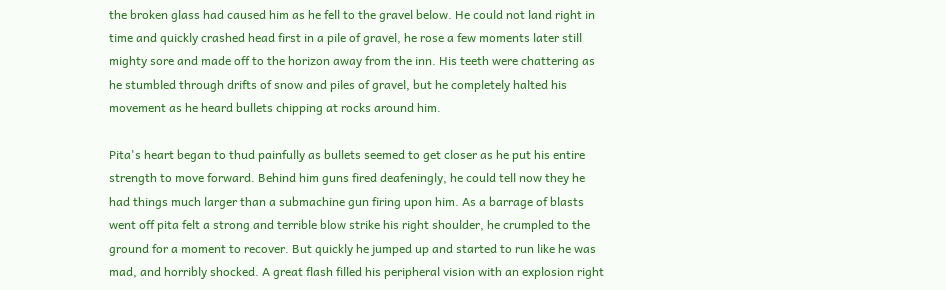the broken glass had caused him as he fell to the gravel below. He could not land right in time and quickly crashed head first in a pile of gravel, he rose a few moments later still mighty sore and made off to the horizon away from the inn. His teeth were chattering as he stumbled through drifts of snow and piles of gravel, but he completely halted his movement as he heard bullets chipping at rocks around him.

Pita's heart began to thud painfully as bullets seemed to get closer as he put his entire strength to move forward. Behind him guns fired deafeningly, he could tell now they he had things much larger than a submachine gun firing upon him. As a barrage of blasts went off pita felt a strong and terrible blow strike his right shoulder, he crumpled to the ground for a moment to recover. But quickly he jumped up and started to run like he was mad, and horribly shocked. A great flash filled his peripheral vision with an explosion right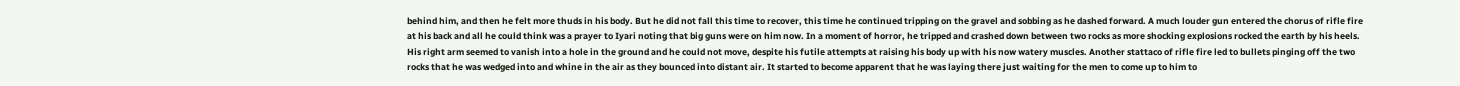behind him, and then he felt more thuds in his body. But he did not fall this time to recover, this time he continued tripping on the gravel and sobbing as he dashed forward. A much louder gun entered the chorus of rifle fire at his back and all he could think was a prayer to Iyari noting that big guns were on him now. In a moment of horror, he tripped and crashed down between two rocks as more shocking explosions rocked the earth by his heels. His right arm seemed to vanish into a hole in the ground and he could not move, despite his futile attempts at raising his body up with his now watery muscles. Another stattaco of rifle fire led to bullets pinging off the two rocks that he was wedged into and whine in the air as they bounced into distant air. It started to become apparent that he was laying there just waiting for the men to come up to him to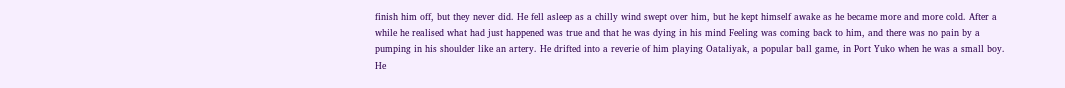finish him off, but they never did. He fell asleep as a chilly wind swept over him, but he kept himself awake as he became more and more cold. After a while he realised what had just happened was true and that he was dying in his mind Feeling was coming back to him, and there was no pain by a pumping in his shoulder like an artery. He drifted into a reverie of him playing Oataliyak, a popular ball game, in Port Yuko when he was a small boy. He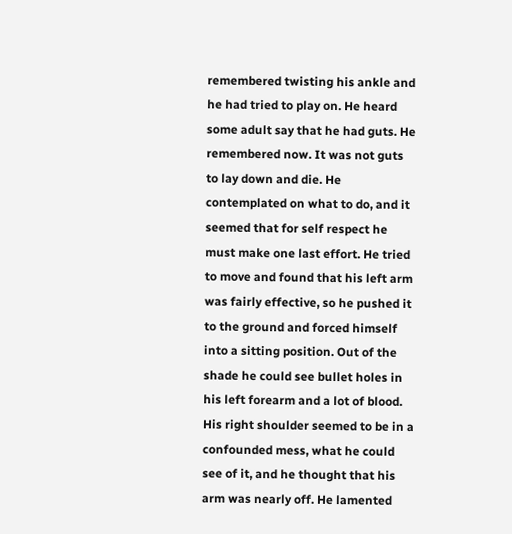remembered twisting his ankle and he had tried to play on. He heard some adult say that he had guts. He remembered now. It was not guts to lay down and die. He contemplated on what to do, and it seemed that for self respect he must make one last effort. He tried to move and found that his left arm was fairly effective, so he pushed it to the ground and forced himself into a sitting position. Out of the shade he could see bullet holes in his left forearm and a lot of blood. His right shoulder seemed to be in a confounded mess, what he could see of it, and he thought that his arm was nearly off. He lamented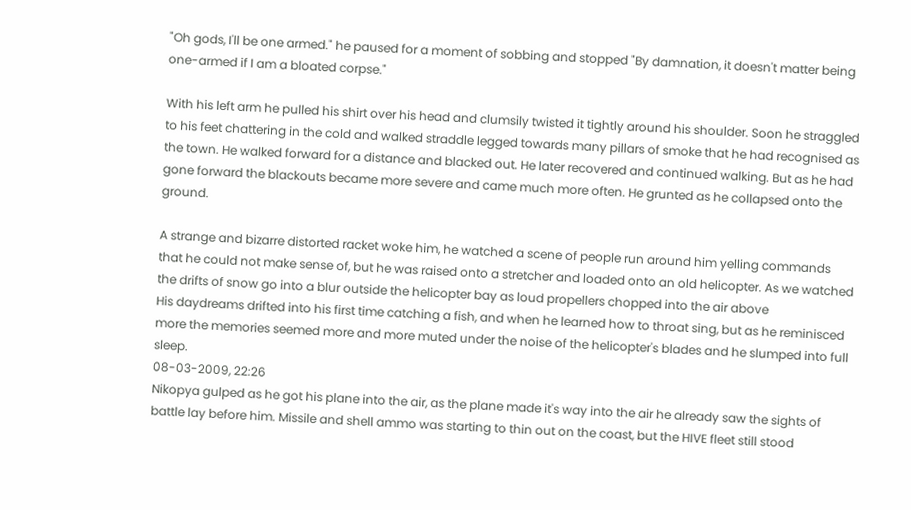"Oh gods, I'll be one armed." he paused for a moment of sobbing and stopped "By damnation, it doesn't matter being one-armed if I am a bloated corpse."

With his left arm he pulled his shirt over his head and clumsily twisted it tightly around his shoulder. Soon he straggled to his feet chattering in the cold and walked straddle legged towards many pillars of smoke that he had recognised as the town. He walked forward for a distance and blacked out. He later recovered and continued walking. But as he had gone forward the blackouts became more severe and came much more often. He grunted as he collapsed onto the ground.

A strange and bizarre distorted racket woke him, he watched a scene of people run around him yelling commands that he could not make sense of, but he was raised onto a stretcher and loaded onto an old helicopter. As we watched the drifts of snow go into a blur outside the helicopter bay as loud propellers chopped into the air above
His daydreams drifted into his first time catching a fish, and when he learned how to throat sing, but as he reminisced more the memories seemed more and more muted under the noise of the helicopter's blades and he slumped into full sleep.
08-03-2009, 22:26
Nikopya gulped as he got his plane into the air, as the plane made it's way into the air he already saw the sights of battle lay before him. Missile and shell ammo was starting to thin out on the coast, but the HIVE fleet still stood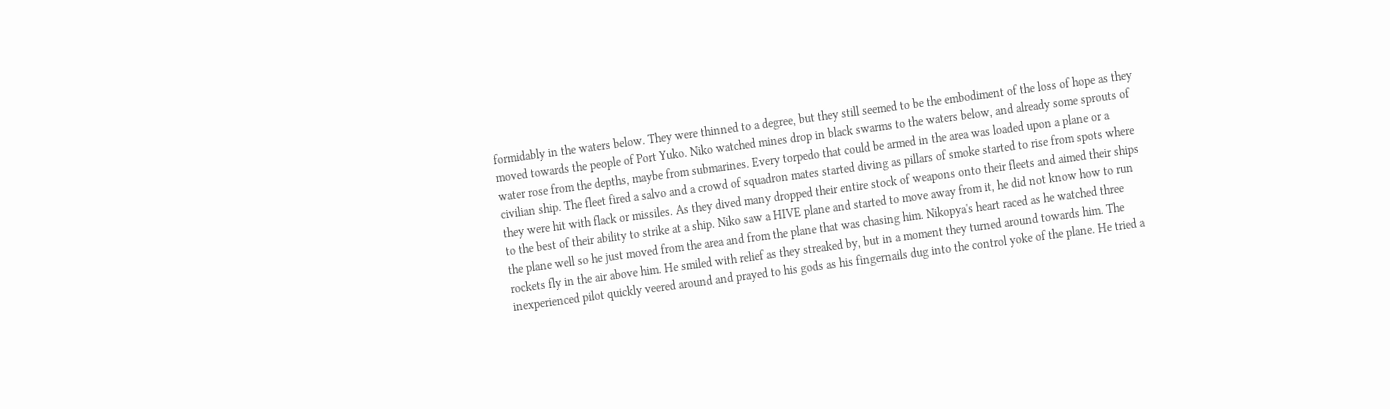formidably in the waters below. They were thinned to a degree, but they still seemed to be the embodiment of the loss of hope as they moved towards the people of Port Yuko. Niko watched mines drop in black swarms to the waters below, and already some sprouts of water rose from the depths, maybe from submarines. Every torpedo that could be armed in the area was loaded upon a plane or a civilian ship. The fleet fired a salvo and a crowd of squadron mates started diving as pillars of smoke started to rise from spots where they were hit with flack or missiles. As they dived many dropped their entire stock of weapons onto their fleets and aimed their ships to the best of their ability to strike at a ship. Niko saw a HIVE plane and started to move away from it, he did not know how to run the plane well so he just moved from the area and from the plane that was chasing him. Nikopya's heart raced as he watched three rockets fly in the air above him. He smiled with relief as they streaked by, but in a moment they turned around towards him. The inexperienced pilot quickly veered around and prayed to his gods as his fingernails dug into the control yoke of the plane. He tried a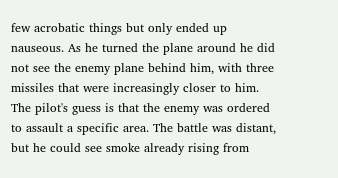few acrobatic things but only ended up nauseous. As he turned the plane around he did not see the enemy plane behind him, with three missiles that were increasingly closer to him. The pilot's guess is that the enemy was ordered to assault a specific area. The battle was distant, but he could see smoke already rising from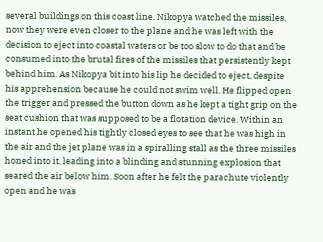several buildings on this coast line. Nikopya watched the missiles, now they were even closer to the plane and he was left with the decision to eject into coastal waters or be too slow to do that and be consumed into the brutal fires of the missiles that persistently kept behind him. As Nikopya bit into his lip he decided to eject, despite his apprehension because he could not swim well. He flipped open the trigger and pressed the button down as he kept a tight grip on the seat cushion that was supposed to be a flotation device. Within an instant he opened his tightly closed eyes to see that he was high in the air and the jet plane was in a spiralling stall as the three missiles honed into it, leading into a blinding and stunning explosion that seared the air below him. Soon after he felt the parachute violently open and he was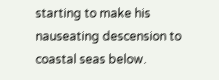starting to make his nauseating descension to coastal seas below.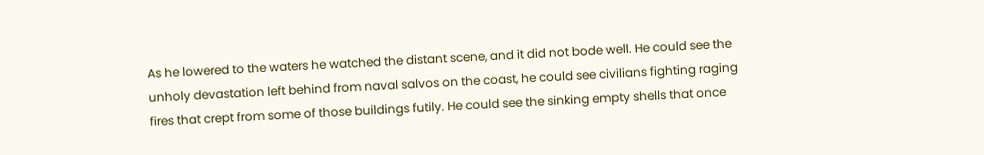As he lowered to the waters he watched the distant scene, and it did not bode well. He could see the unholy devastation left behind from naval salvos on the coast, he could see civilians fighting raging fires that crept from some of those buildings futily. He could see the sinking empty shells that once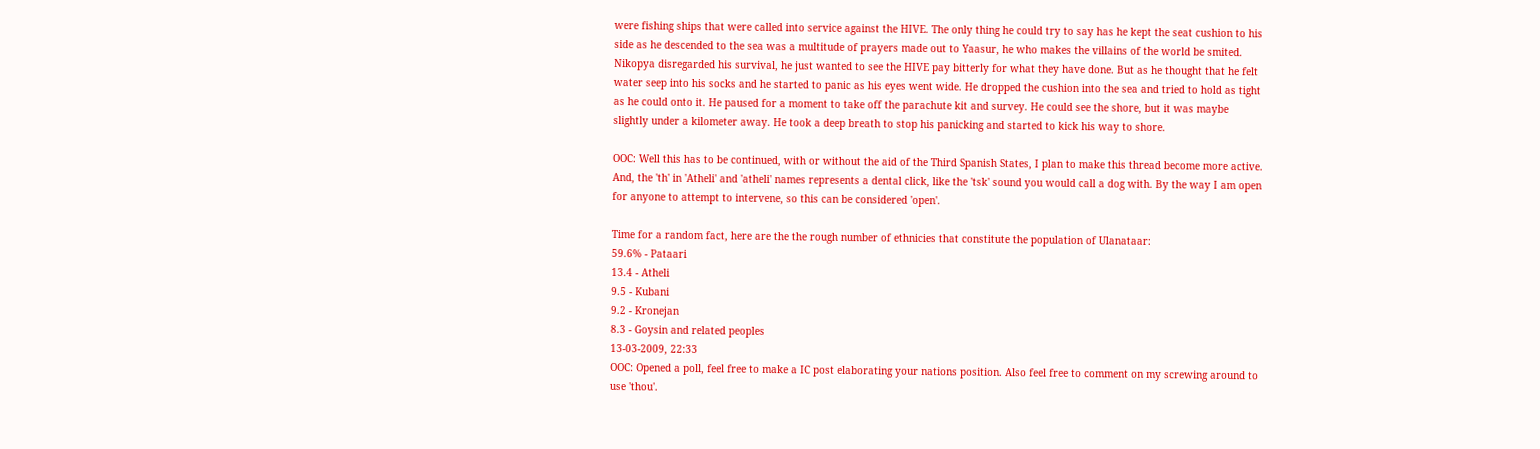were fishing ships that were called into service against the HIVE. The only thing he could try to say has he kept the seat cushion to his side as he descended to the sea was a multitude of prayers made out to Yaasur, he who makes the villains of the world be smited. Nikopya disregarded his survival, he just wanted to see the HIVE pay bitterly for what they have done. But as he thought that he felt water seep into his socks and he started to panic as his eyes went wide. He dropped the cushion into the sea and tried to hold as tight as he could onto it. He paused for a moment to take off the parachute kit and survey. He could see the shore, but it was maybe slightly under a kilometer away. He took a deep breath to stop his panicking and started to kick his way to shore.

OOC: Well this has to be continued, with or without the aid of the Third Spanish States, I plan to make this thread become more active. And, the 'th' in 'Atheli' and 'atheli' names represents a dental click, like the 'tsk' sound you would call a dog with. By the way I am open for anyone to attempt to intervene, so this can be considered 'open'.

Time for a random fact, here are the the rough number of ethnicies that constitute the population of Ulanataar:
59.6% - Pataari
13.4 - Atheli
9.5 - Kubani
9.2 - Kronejan
8.3 - Goysin and related peoples
13-03-2009, 22:33
OOC: Opened a poll, feel free to make a IC post elaborating your nations position. Also feel free to comment on my screwing around to use 'thou'.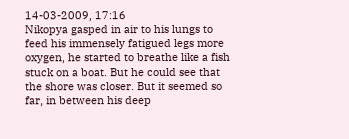14-03-2009, 17:16
Nikopya gasped in air to his lungs to feed his immensely fatigued legs more oxygen, he started to breathe like a fish stuck on a boat. But he could see that the shore was closer. But it seemed so far, in between his deep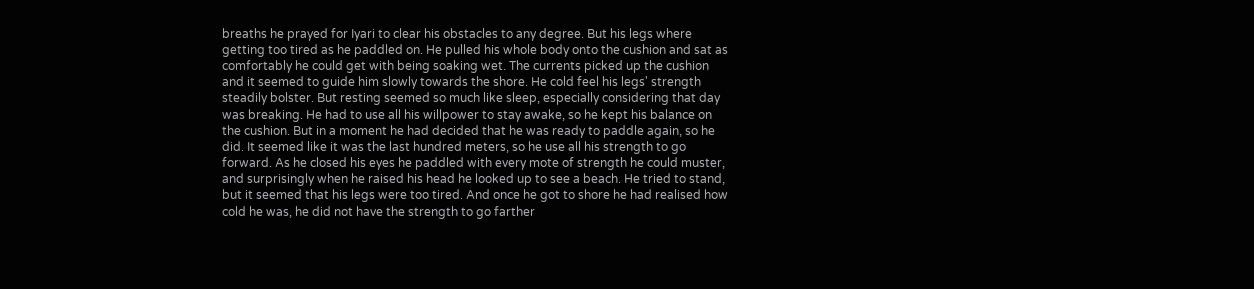breaths he prayed for Iyari to clear his obstacles to any degree. But his legs where getting too tired as he paddled on. He pulled his whole body onto the cushion and sat as comfortably he could get with being soaking wet. The currents picked up the cushion and it seemed to guide him slowly towards the shore. He cold feel his legs' strength steadily bolster. But resting seemed so much like sleep, especially considering that day was breaking. He had to use all his willpower to stay awake, so he kept his balance on the cushion. But in a moment he had decided that he was ready to paddle again, so he did. It seemed like it was the last hundred meters, so he use all his strength to go forward. As he closed his eyes he paddled with every mote of strength he could muster, and surprisingly when he raised his head he looked up to see a beach. He tried to stand, but it seemed that his legs were too tired. And once he got to shore he had realised how cold he was, he did not have the strength to go farther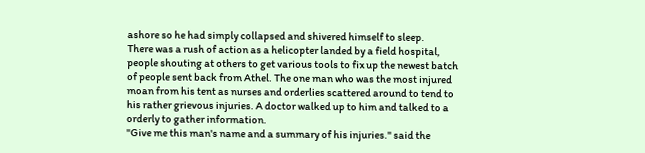ashore so he had simply collapsed and shivered himself to sleep.
There was a rush of action as a helicopter landed by a field hospital, people shouting at others to get various tools to fix up the newest batch of people sent back from Athel. The one man who was the most injured moan from his tent as nurses and orderlies scattered around to tend to his rather grievous injuries. A doctor walked up to him and talked to a orderly to gather information.
"Give me this man's name and a summary of his injuries." said the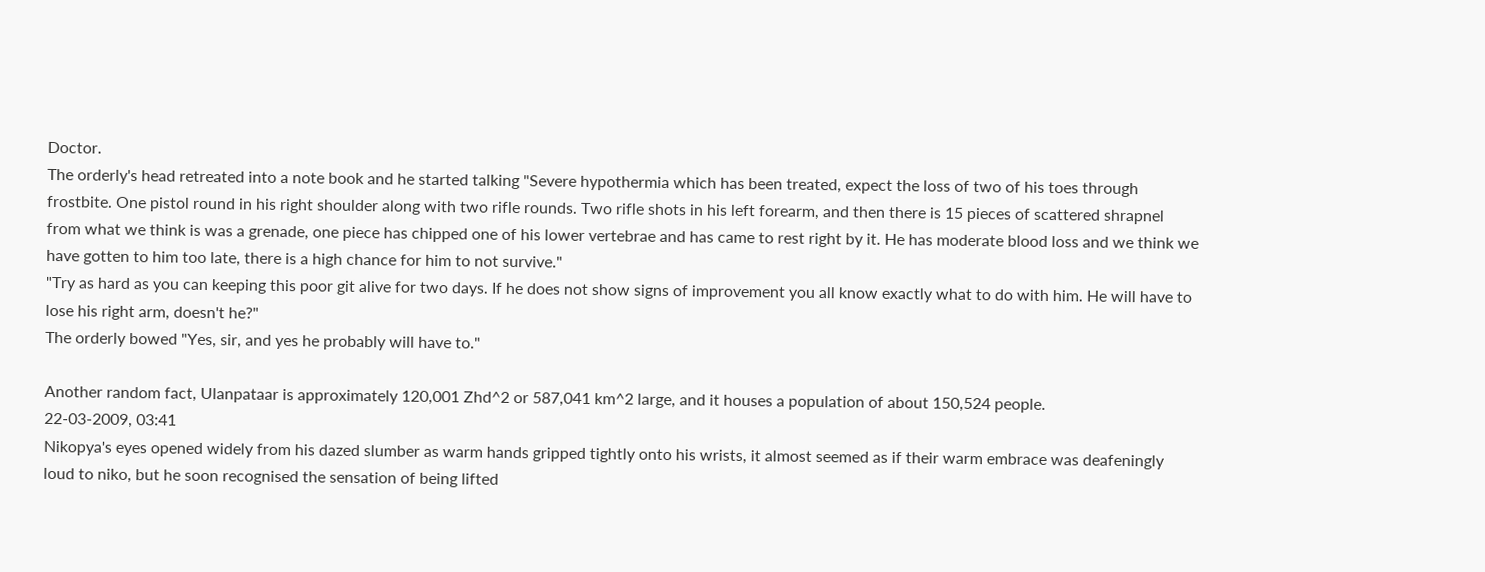Doctor.
The orderly's head retreated into a note book and he started talking "Severe hypothermia which has been treated, expect the loss of two of his toes through frostbite. One pistol round in his right shoulder along with two rifle rounds. Two rifle shots in his left forearm, and then there is 15 pieces of scattered shrapnel from what we think is was a grenade, one piece has chipped one of his lower vertebrae and has came to rest right by it. He has moderate blood loss and we think we have gotten to him too late, there is a high chance for him to not survive."
"Try as hard as you can keeping this poor git alive for two days. If he does not show signs of improvement you all know exactly what to do with him. He will have to lose his right arm, doesn't he?"
The orderly bowed "Yes, sir, and yes he probably will have to."

Another random fact, Ulanpataar is approximately 120,001 Zhd^2 or 587,041 km^2 large, and it houses a population of about 150,524 people.
22-03-2009, 03:41
Nikopya's eyes opened widely from his dazed slumber as warm hands gripped tightly onto his wrists, it almost seemed as if their warm embrace was deafeningly loud to niko, but he soon recognised the sensation of being lifted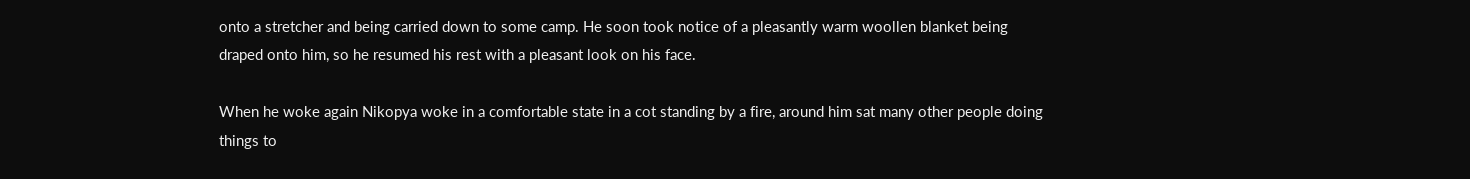onto a stretcher and being carried down to some camp. He soon took notice of a pleasantly warm woollen blanket being draped onto him, so he resumed his rest with a pleasant look on his face.

When he woke again Nikopya woke in a comfortable state in a cot standing by a fire, around him sat many other people doing things to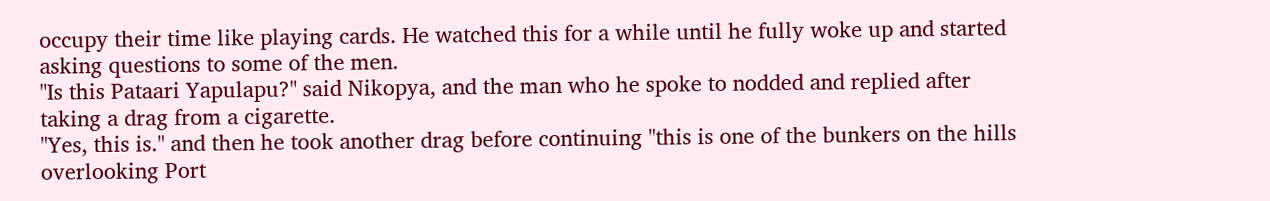occupy their time like playing cards. He watched this for a while until he fully woke up and started asking questions to some of the men.
"Is this Pataari Yapulapu?" said Nikopya, and the man who he spoke to nodded and replied after taking a drag from a cigarette.
"Yes, this is." and then he took another drag before continuing "this is one of the bunkers on the hills overlooking Port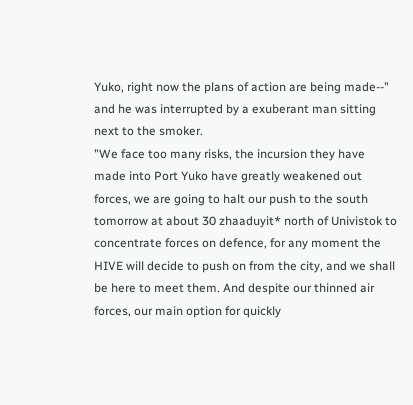Yuko, right now the plans of action are being made--" and he was interrupted by a exuberant man sitting next to the smoker.
"We face too many risks, the incursion they have made into Port Yuko have greatly weakened out forces, we are going to halt our push to the south tomorrow at about 30 zhaaduyit* north of Univistok to concentrate forces on defence, for any moment the HIVE will decide to push on from the city, and we shall be here to meet them. And despite our thinned air forces, our main option for quickly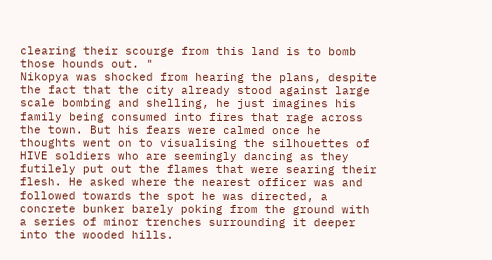clearing their scourge from this land is to bomb those hounds out. "
Nikopya was shocked from hearing the plans, despite the fact that the city already stood against large scale bombing and shelling, he just imagines his family being consumed into fires that rage across the town. But his fears were calmed once he thoughts went on to visualising the silhouettes of HIVE soldiers who are seemingly dancing as they futilely put out the flames that were searing their flesh. He asked where the nearest officer was and followed towards the spot he was directed, a concrete bunker barely poking from the ground with a series of minor trenches surrounding it deeper into the wooded hills.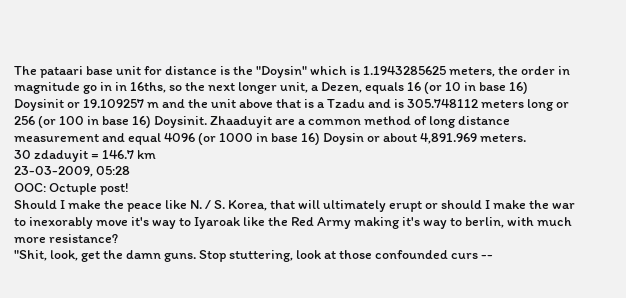The pataari base unit for distance is the "Doysin" which is 1.1943285625 meters, the order in magnitude go in in 16ths, so the next longer unit, a Dezen, equals 16 (or 10 in base 16) Doysinit or 19.109257 m and the unit above that is a Tzadu and is 305.748112 meters long or 256 (or 100 in base 16) Doysinit. Zhaaduyit are a common method of long distance measurement and equal 4096 (or 1000 in base 16) Doysin or about 4,891.969 meters.
30 zdaduyit = 146.7 km
23-03-2009, 05:28
OOC: Octuple post!
Should I make the peace like N. / S. Korea, that will ultimately erupt or should I make the war to inexorably move it's way to Iyaroak like the Red Army making it's way to berlin, with much more resistance?
"Shit, look, get the damn guns. Stop stuttering, look at those confounded curs --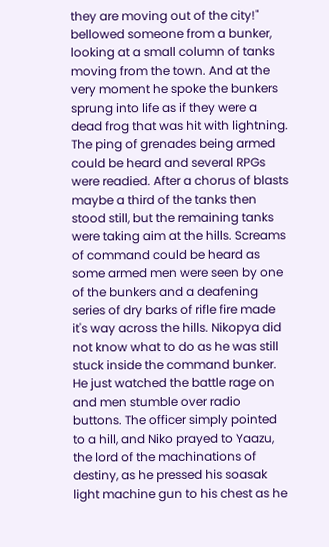they are moving out of the city!" bellowed someone from a bunker, looking at a small column of tanks moving from the town. And at the very moment he spoke the bunkers sprung into life as if they were a dead frog that was hit with lightning. The ping of grenades being armed could be heard and several RPGs were readied. After a chorus of blasts maybe a third of the tanks then stood still, but the remaining tanks were taking aim at the hills. Screams of command could be heard as some armed men were seen by one of the bunkers and a deafening series of dry barks of rifle fire made it's way across the hills. Nikopya did not know what to do as he was still stuck inside the command bunker. He just watched the battle rage on and men stumble over radio buttons. The officer simply pointed to a hill, and Niko prayed to Yaazu, the lord of the machinations of destiny, as he pressed his soasak light machine gun to his chest as he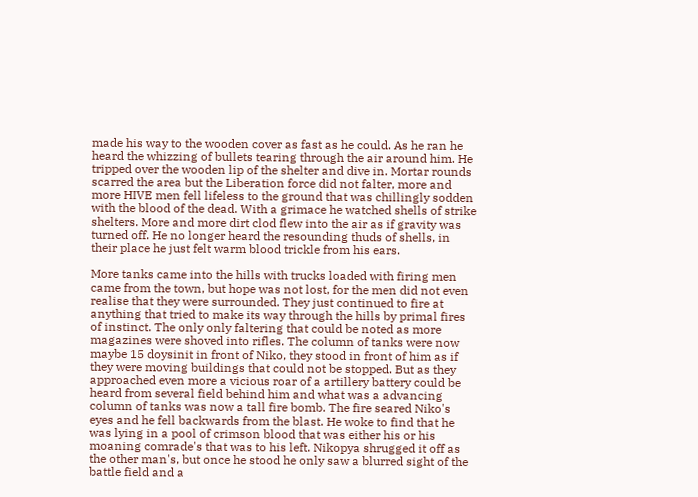made his way to the wooden cover as fast as he could. As he ran he heard the whizzing of bullets tearing through the air around him. He tripped over the wooden lip of the shelter and dive in. Mortar rounds scarred the area but the Liberation force did not falter, more and more HIVE men fell lifeless to the ground that was chillingly sodden with the blood of the dead. With a grimace he watched shells of strike shelters. More and more dirt clod flew into the air as if gravity was turned off. He no longer heard the resounding thuds of shells, in their place he just felt warm blood trickle from his ears.

More tanks came into the hills with trucks loaded with firing men came from the town, but hope was not lost, for the men did not even realise that they were surrounded. They just continued to fire at anything that tried to make its way through the hills by primal fires of instinct. The only only faltering that could be noted as more magazines were shoved into rifles. The column of tanks were now maybe 15 doysinit in front of Niko, they stood in front of him as if they were moving buildings that could not be stopped. But as they approached even more a vicious roar of a artillery battery could be heard from several field behind him and what was a advancing column of tanks was now a tall fire bomb. The fire seared Niko's eyes and he fell backwards from the blast. He woke to find that he was lying in a pool of crimson blood that was either his or his moaning comrade's that was to his left. Nikopya shrugged it off as the other man's, but once he stood he only saw a blurred sight of the battle field and a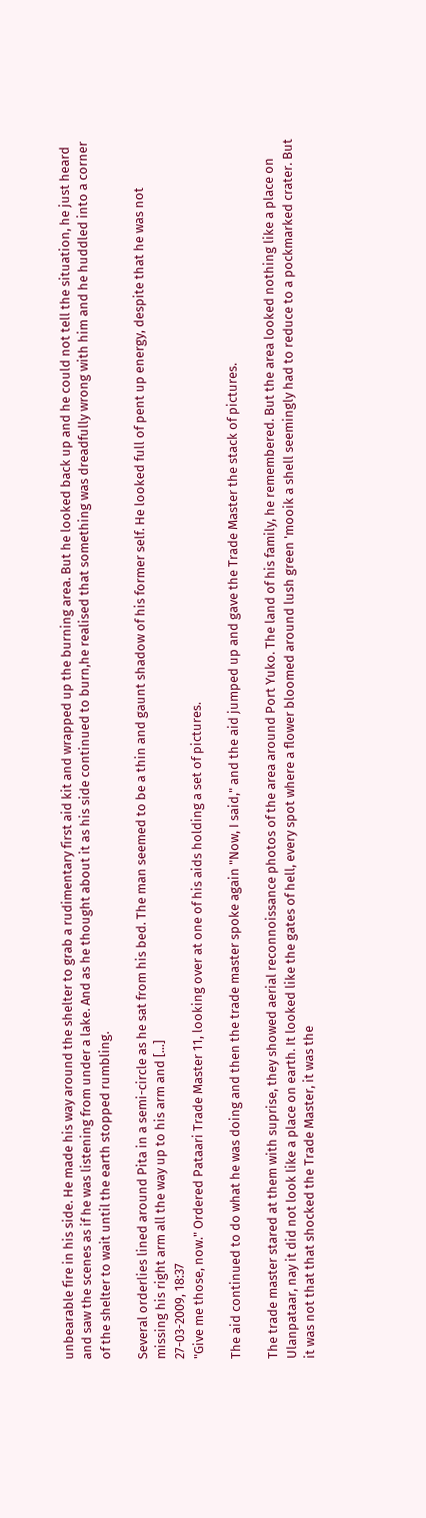unbearable fire in his side. He made his way around the shelter to grab a rudimentary first aid kit and wrapped up the burning area. But he looked back up and he could not tell the situation, he just heard and saw the scenes as if he was listening from under a lake. And as he thought about it as his side continued to burn,he realised that something was dreadfully wrong with him and he huddled into a corner of the shelter to wait until the earth stopped rumbling.

Several orderlies lined around Pita in a semi-circle as he sat from his bed. The man seemed to be a thin and gaunt shadow of his former self. He looked full of pent up energy, despite that he was not missing his right arm all the way up to his arm and [...]
27-03-2009, 18:37
"Give me those, now." Ordered Pataari Trade Master 11, looking over at one of his aids holding a set of pictures.

The aid continued to do what he was doing and then the trade master spoke again "Now, I said," and the aid jumped up and gave the Trade Master the stack of pictures.

The trade master stared at them with suprise, they showed aerial reconnoissance photos of the area around Port Yuko. The land of his family, he remembered. But the area looked nothing like a place on Ulanpataar, nay it did not look like a place on earth. It looked like the gates of hell, every spot where a flower bloomed around lush green 'mooik a shell seemingly had to reduce to a pockmarked crater. But it was not that that shocked the Trade Master, it was the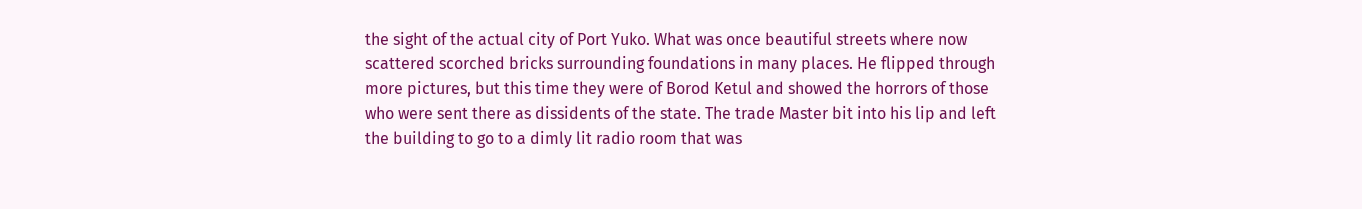the sight of the actual city of Port Yuko. What was once beautiful streets where now scattered scorched bricks surrounding foundations in many places. He flipped through more pictures, but this time they were of Borod Ketul and showed the horrors of those who were sent there as dissidents of the state. The trade Master bit into his lip and left the building to go to a dimly lit radio room that was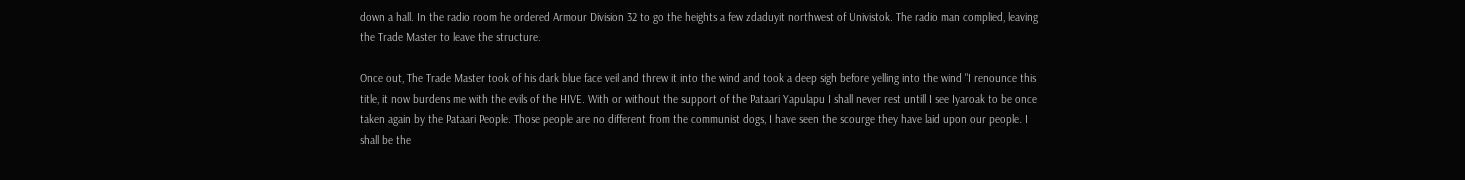down a hall. In the radio room he ordered Armour Division 32 to go the heights a few zdaduyit northwest of Univistok. The radio man complied, leaving the Trade Master to leave the structure.

Once out, The Trade Master took of his dark blue face veil and threw it into the wind and took a deep sigh before yelling into the wind "I renounce this title, it now burdens me with the evils of the HIVE. With or without the support of the Pataari Yapulapu I shall never rest untill I see Iyaroak to be once taken again by the Pataari People. Those people are no different from the communist dogs, I have seen the scourge they have laid upon our people. I shall be the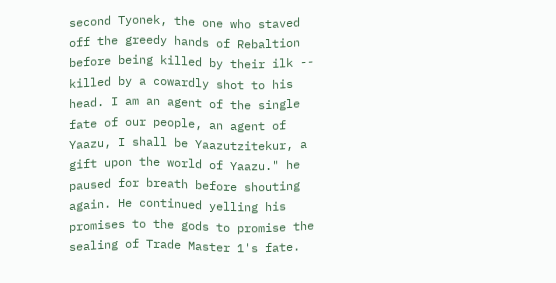second Tyonek, the one who staved off the greedy hands of Rebaltion before being killed by their ilk -- killed by a cowardly shot to his head. I am an agent of the single fate of our people, an agent of Yaazu, I shall be Yaazutzitekur, a gift upon the world of Yaazu." he paused for breath before shouting again. He continued yelling his promises to the gods to promise the sealing of Trade Master 1's fate.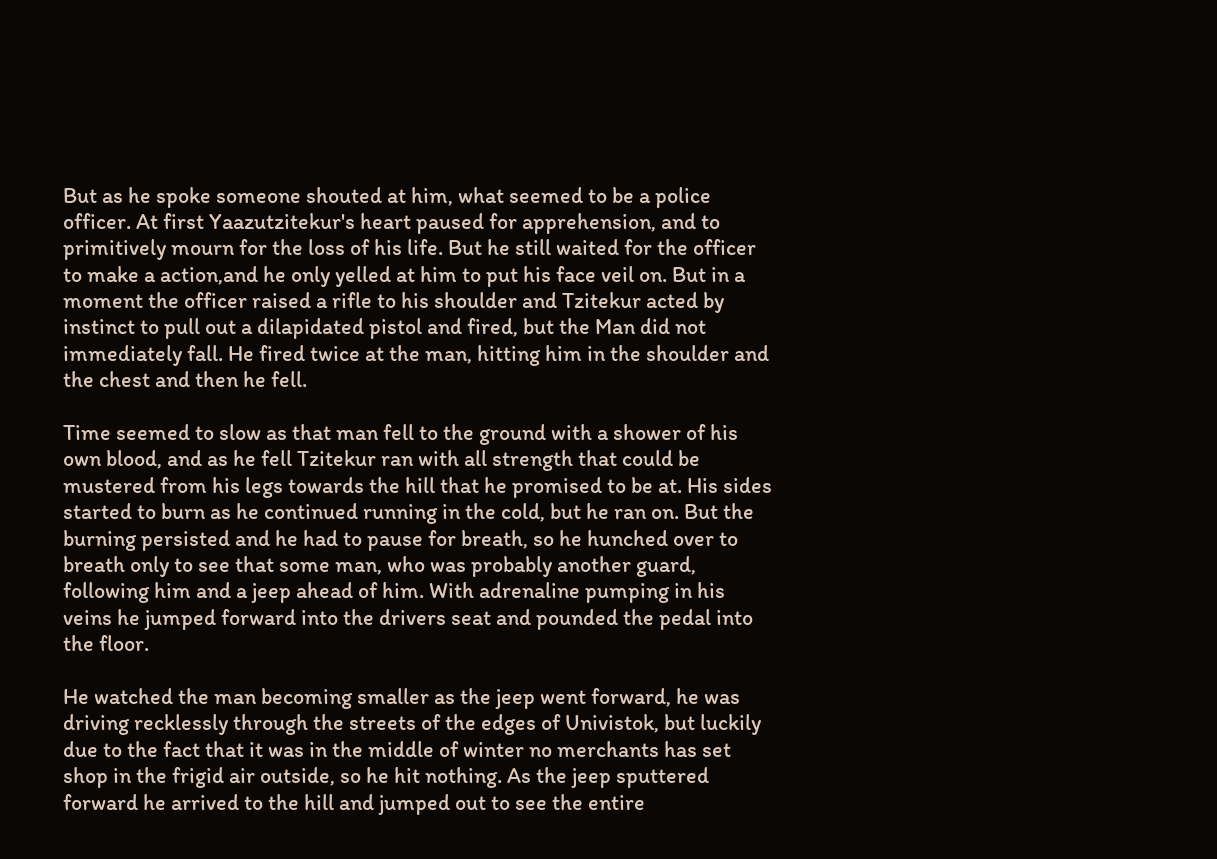But as he spoke someone shouted at him, what seemed to be a police officer. At first Yaazutzitekur's heart paused for apprehension, and to primitively mourn for the loss of his life. But he still waited for the officer to make a action,and he only yelled at him to put his face veil on. But in a moment the officer raised a rifle to his shoulder and Tzitekur acted by instinct to pull out a dilapidated pistol and fired, but the Man did not immediately fall. He fired twice at the man, hitting him in the shoulder and the chest and then he fell.

Time seemed to slow as that man fell to the ground with a shower of his own blood, and as he fell Tzitekur ran with all strength that could be mustered from his legs towards the hill that he promised to be at. His sides started to burn as he continued running in the cold, but he ran on. But the burning persisted and he had to pause for breath, so he hunched over to breath only to see that some man, who was probably another guard, following him and a jeep ahead of him. With adrenaline pumping in his veins he jumped forward into the drivers seat and pounded the pedal into the floor.

He watched the man becoming smaller as the jeep went forward, he was driving recklessly through the streets of the edges of Univistok, but luckily due to the fact that it was in the middle of winter no merchants has set shop in the frigid air outside, so he hit nothing. As the jeep sputtered forward he arrived to the hill and jumped out to see the entire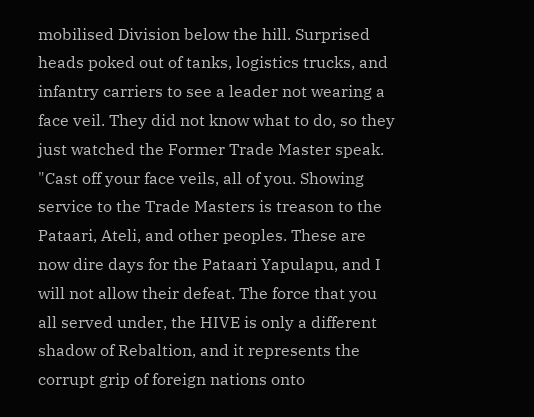mobilised Division below the hill. Surprised heads poked out of tanks, logistics trucks, and infantry carriers to see a leader not wearing a face veil. They did not know what to do, so they just watched the Former Trade Master speak.
"Cast off your face veils, all of you. Showing service to the Trade Masters is treason to the Pataari, Ateli, and other peoples. These are now dire days for the Pataari Yapulapu, and I will not allow their defeat. The force that you all served under, the HIVE is only a different shadow of Rebaltion, and it represents the corrupt grip of foreign nations onto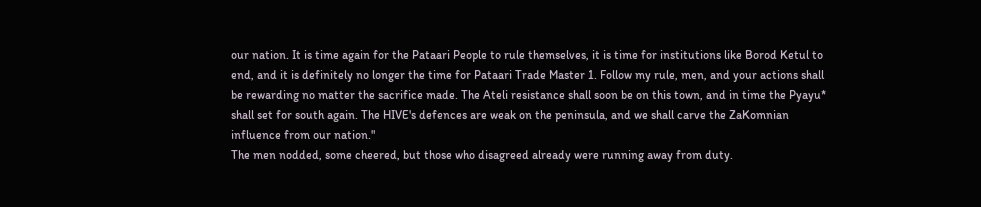our nation. It is time again for the Pataari People to rule themselves, it is time for institutions like Borod Ketul to end, and it is definitely no longer the time for Pataari Trade Master 1. Follow my rule, men, and your actions shall be rewarding no matter the sacrifice made. The Ateli resistance shall soon be on this town, and in time the Pyayu* shall set for south again. The HIVE's defences are weak on the peninsula, and we shall carve the ZaKomnian influence from our nation."
The men nodded, some cheered, but those who disagreed already were running away from duty.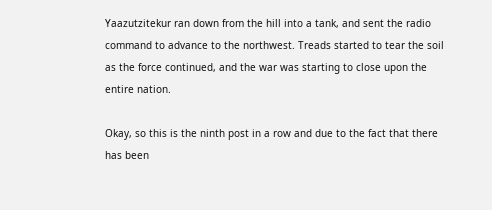Yaazutzitekur ran down from the hill into a tank, and sent the radio command to advance to the northwest. Treads started to tear the soil as the force continued, and the war was starting to close upon the entire nation.

Okay, so this is the ninth post in a row and due to the fact that there has been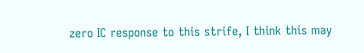zero IC response to this strife, I think this may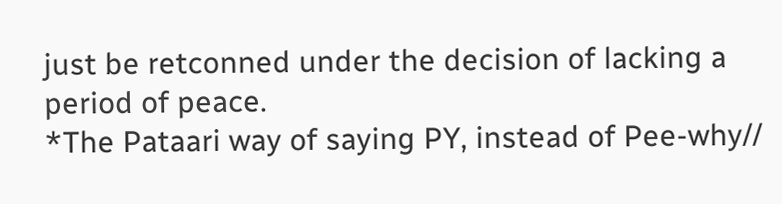just be retconned under the decision of lacking a period of peace.
*The Pataari way of saying PY, instead of Pee-why//